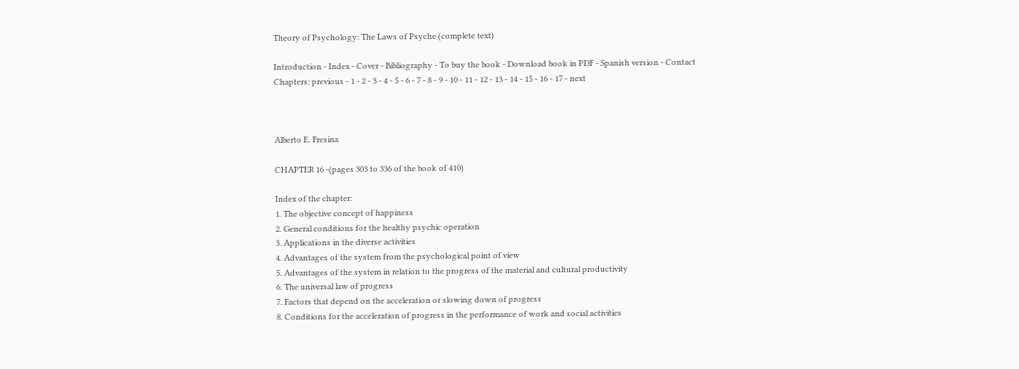Theory of Psychology: The Laws of Psyche (complete text)

Introduction - Index - Cover - Bibliography - To buy the book - Download book in PDF - Spanish version - Contact
Chapters: previous - 1 - 2 - 3 - 4 - 5 - 6 - 7 - 8 - 9 - 10 - 11 - 12 - 13 - 14 - 15 - 16 - 17 - next



Alberto E. Fresina

CHAPTER 16 -(pages 303 to 336 of the book of 410)

Index of the chapter:
1. The objective concept of happiness
2. General conditions for the healthy psychic operation
3. Applications in the diverse activities
4. Advantages of the system from the psychological point of view
5. Advantages of the system in relation to the progress of the material and cultural productivity
6. The universal law of progress
7. Factors that depend on the acceleration or slowing down of progress
8. Conditions for the acceleration of progress in the performance of work and social activities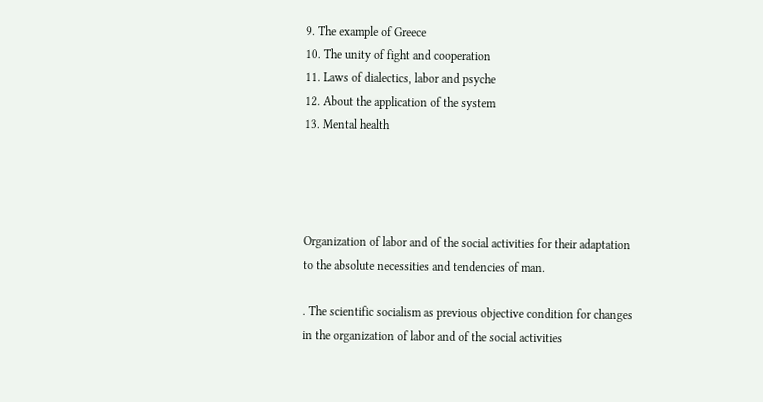9. The example of Greece
10. The unity of fight and cooperation
11. Laws of dialectics, labor and psyche
12. About the application of the system
13. Mental health




Organization of labor and of the social activities for their adaptation
to the absolute necessities and tendencies of man.

. The scientific socialism as previous objective condition for changes
in the organization of labor and of the social activities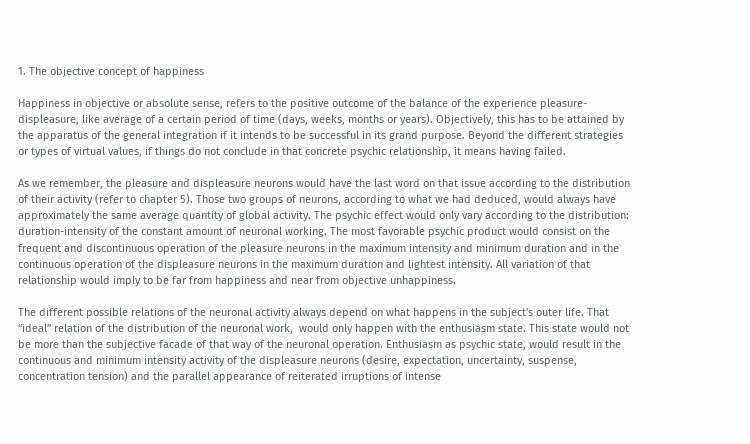1. The objective concept of happiness

Happiness in objective or absolute sense, refers to the positive outcome of the balance of the experience pleasure-displeasure, like average of a certain period of time (days, weeks, months or years). Objectively, this has to be attained by the apparatus of the general integration if it intends to be successful in its grand purpose. Beyond the different strategies or types of virtual values, if things do not conclude in that concrete psychic relationship, it means having failed.

As we remember, the pleasure and displeasure neurons would have the last word on that issue according to the distribution of their activity (refer to chapter 5). Those two groups of neurons, according to what we had deduced, would always have approximately the same average quantity of global activity. The psychic effect would only vary according to the distribution: duration-intensity of the constant amount of neuronal working. The most favorable psychic product would consist on the frequent and discontinuous operation of the pleasure neurons in the maximum intensity and minimum duration and in the continuous operation of the displeasure neurons in the maximum duration and lightest intensity. All variation of that relationship would imply to be far from happiness and near from objective unhappiness.

The different possible relations of the neuronal activity always depend on what happens in the subject's outer life. That “ideal” relation of the distribution of the neuronal work,  would only happen with the enthusiasm state. This state would not be more than the subjective facade of that way of the neuronal operation. Enthusiasm as psychic state, would result in the continuous and minimum intensity activity of the displeasure neurons (desire, expectation, uncertainty, suspense, concentration tension) and the parallel appearance of reiterated irruptions of intense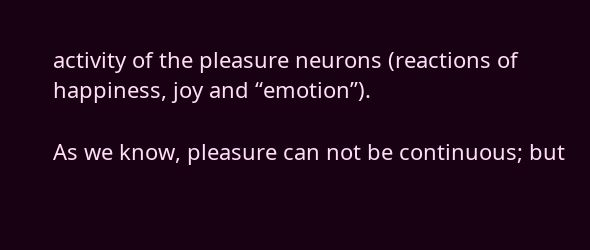activity of the pleasure neurons (reactions of happiness, joy and “emotion”).

As we know, pleasure can not be continuous; but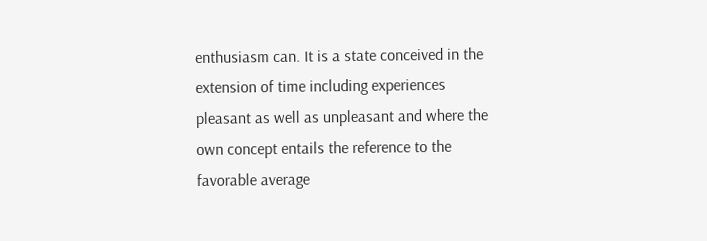enthusiasm can. It is a state conceived in the extension of time including experiences pleasant as well as unpleasant and where the own concept entails the reference to the favorable average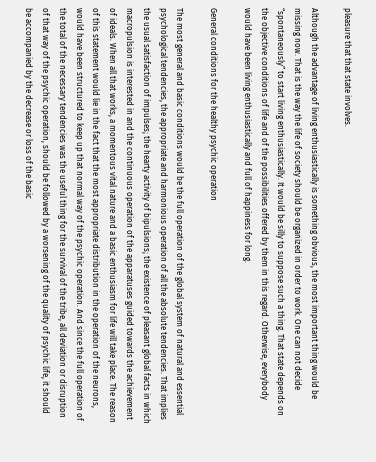pleasure that that state involves.

Although the advantage of living enthusiastically is something obvious, the most important thing would be missing now. That is the way the life of society should be organized in order to work. One can not decide “spontaneously” to start living enthusiastically. It would be silly to suppose such a thing. That state depends on the objective conditions of life and of the possibilities offered by them in this regard. Otherwise, everybody would have been living enthusiastically and full of happiness for long.

General conditions for the healthy psychic operation

The most general and basic conditions would be the full operation of the global system of natural and essential psychological tendencies, the appropriate and harmonious operation of all the absolute tendencies. That implies the usual satisfaction of impulses; the hearty activity of bipulsions; the existence of pleasant global facts in which macropulsion is interested in and the continuous operation of the apparatuses guided towards the achievement of ideals. When all that works, a momentous vital nature and a basic enthusiasm for life will take place. The reason of this statement would lie in the fact that the most appropriate distribution in the operation of the neurons, would have been structured to keep up that normal way of the psychic operation. And since the full operation of the total of the necessary tendencies was the useful thing for the survival of the tribe, all deviation or disruption of that way of the psychic operation, should be followed by a worsening of the quality of psychic life, it should be accompanied by the decrease or loss of the basic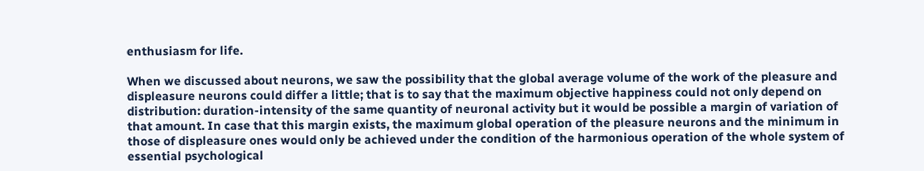enthusiasm for life.

When we discussed about neurons, we saw the possibility that the global average volume of the work of the pleasure and displeasure neurons could differ a little; that is to say that the maximum objective happiness could not only depend on distribution: duration-intensity of the same quantity of neuronal activity but it would be possible a margin of variation of that amount. In case that this margin exists, the maximum global operation of the pleasure neurons and the minimum in those of displeasure ones would only be achieved under the condition of the harmonious operation of the whole system of essential psychological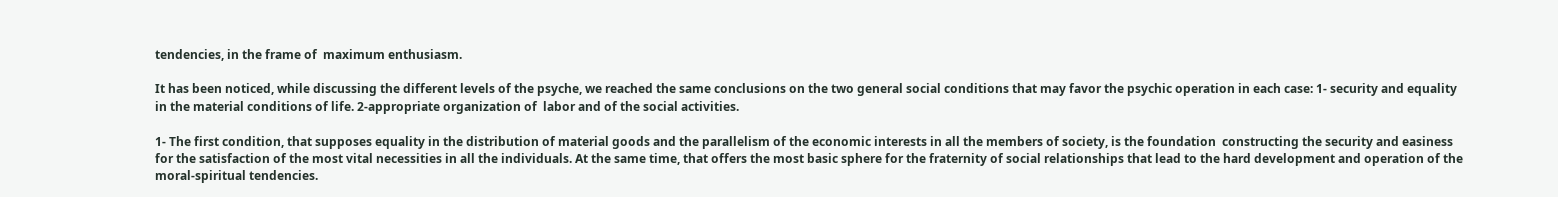tendencies, in the frame of  maximum enthusiasm.

It has been noticed, while discussing the different levels of the psyche, we reached the same conclusions on the two general social conditions that may favor the psychic operation in each case: 1- security and equality in the material conditions of life. 2-appropriate organization of  labor and of the social activities.

1- The first condition, that supposes equality in the distribution of material goods and the parallelism of the economic interests in all the members of society, is the foundation  constructing the security and easiness for the satisfaction of the most vital necessities in all the individuals. At the same time, that offers the most basic sphere for the fraternity of social relationships that lead to the hard development and operation of the moral-spiritual tendencies.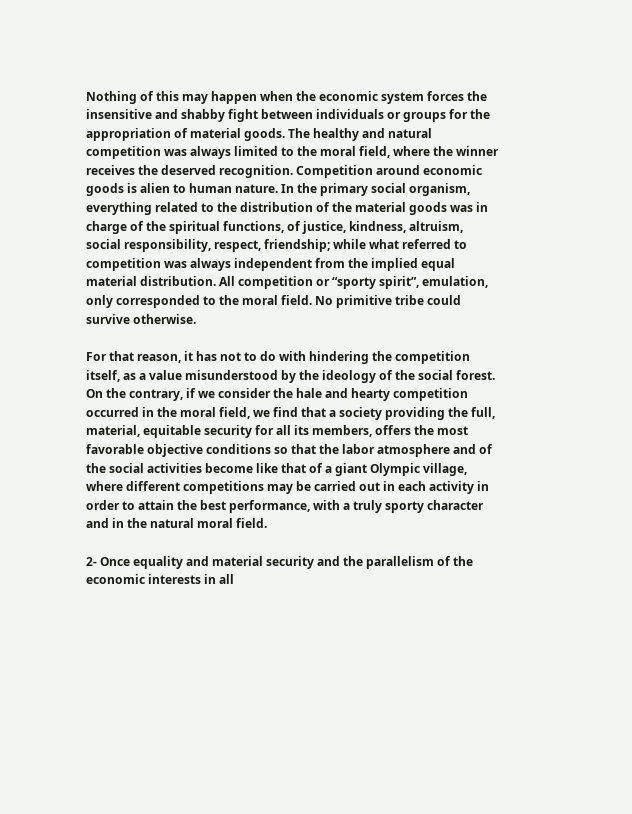Nothing of this may happen when the economic system forces the insensitive and shabby fight between individuals or groups for the appropriation of material goods. The healthy and natural competition was always limited to the moral field, where the winner receives the deserved recognition. Competition around economic goods is alien to human nature. In the primary social organism, everything related to the distribution of the material goods was in charge of the spiritual functions, of justice, kindness, altruism, social responsibility, respect, friendship; while what referred to competition was always independent from the implied equal material distribution. All competition or “sporty spirit”, emulation, only corresponded to the moral field. No primitive tribe could survive otherwise.

For that reason, it has not to do with hindering the competition itself, as a value misunderstood by the ideology of the social forest. On the contrary, if we consider the hale and hearty competition occurred in the moral field, we find that a society providing the full, material, equitable security for all its members, offers the most favorable objective conditions so that the labor atmosphere and of the social activities become like that of a giant Olympic village, where different competitions may be carried out in each activity in order to attain the best performance, with a truly sporty character and in the natural moral field.

2- Once equality and material security and the parallelism of the economic interests in all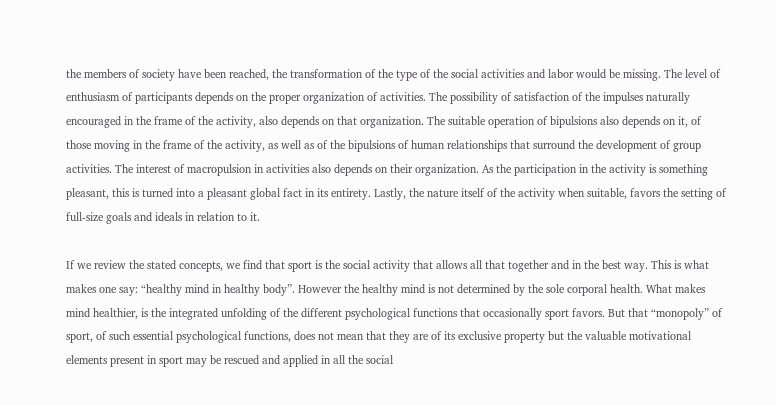the members of society have been reached, the transformation of the type of the social activities and labor would be missing. The level of enthusiasm of participants depends on the proper organization of activities. The possibility of satisfaction of the impulses naturally encouraged in the frame of the activity, also depends on that organization. The suitable operation of bipulsions also depends on it, of those moving in the frame of the activity, as well as of the bipulsions of human relationships that surround the development of group activities. The interest of macropulsion in activities also depends on their organization. As the participation in the activity is something pleasant, this is turned into a pleasant global fact in its entirety. Lastly, the nature itself of the activity when suitable, favors the setting of full-size goals and ideals in relation to it.

If we review the stated concepts, we find that sport is the social activity that allows all that together and in the best way. This is what makes one say: “healthy mind in healthy body”. However the healthy mind is not determined by the sole corporal health. What makes mind healthier, is the integrated unfolding of the different psychological functions that occasionally sport favors. But that “monopoly” of sport, of such essential psychological functions, does not mean that they are of its exclusive property but the valuable motivational elements present in sport may be rescued and applied in all the social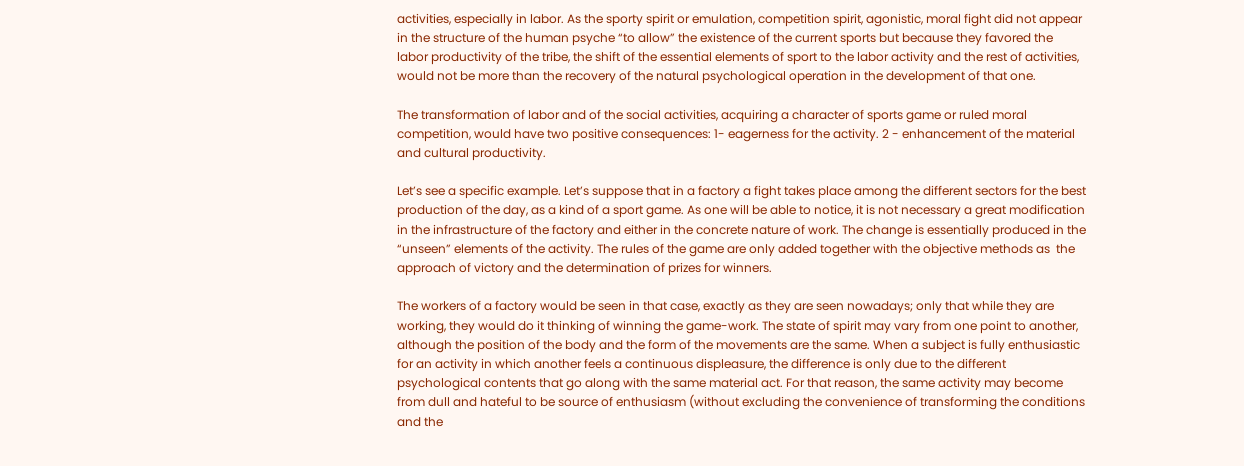activities, especially in labor. As the sporty spirit or emulation, competition spirit, agonistic, moral fight did not appear in the structure of the human psyche “to allow” the existence of the current sports but because they favored the labor productivity of the tribe, the shift of the essential elements of sport to the labor activity and the rest of activities, would not be more than the recovery of the natural psychological operation in the development of that one.

The transformation of labor and of the social activities, acquiring a character of sports game or ruled moral competition, would have two positive consequences: 1- eagerness for the activity. 2 - enhancement of the material and cultural productivity.

Let’s see a specific example. Let’s suppose that in a factory a fight takes place among the different sectors for the best production of the day, as a kind of a sport game. As one will be able to notice, it is not necessary a great modification in the infrastructure of the factory and either in the concrete nature of work. The change is essentially produced in the “unseen” elements of the activity. The rules of the game are only added together with the objective methods as  the approach of victory and the determination of prizes for winners.

The workers of a factory would be seen in that case, exactly as they are seen nowadays; only that while they are working, they would do it thinking of winning the game-work. The state of spirit may vary from one point to another, although the position of the body and the form of the movements are the same. When a subject is fully enthusiastic for an activity in which another feels a continuous displeasure, the difference is only due to the different psychological contents that go along with the same material act. For that reason, the same activity may become from dull and hateful to be source of enthusiasm (without excluding the convenience of transforming the conditions and the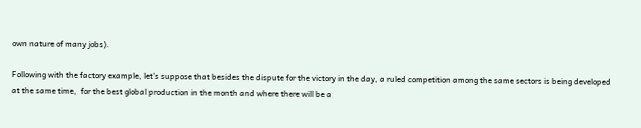own nature of many jobs).

Following with the factory example, let’s suppose that besides the dispute for the victory in the day, a ruled competition among the same sectors is being developed at the same time,  for the best global production in the month and where there will be a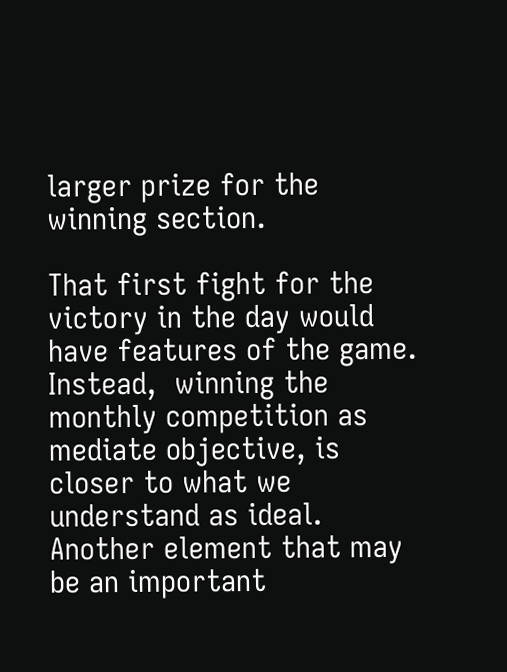larger prize for the winning section.

That first fight for the victory in the day would have features of the game. Instead,  winning the monthly competition as mediate objective, is closer to what we understand as ideal. Another element that may be an important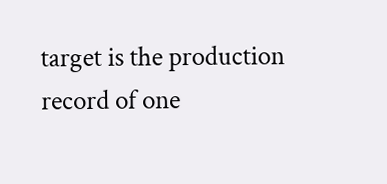target is the production record of one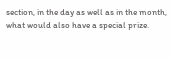section, in the day as well as in the month, what would also have a special prize.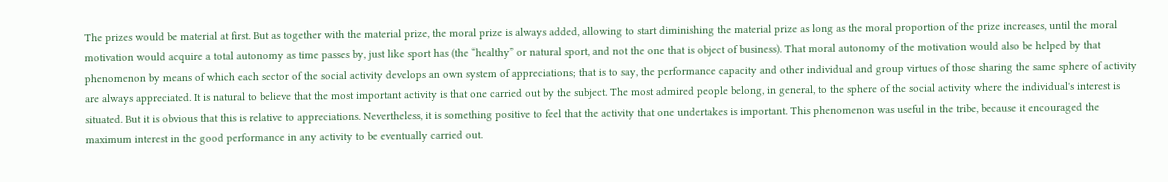The prizes would be material at first. But as together with the material prize, the moral prize is always added, allowing to start diminishing the material prize as long as the moral proportion of the prize increases, until the moral motivation would acquire a total autonomy as time passes by, just like sport has (the “healthy” or natural sport, and not the one that is object of business). That moral autonomy of the motivation would also be helped by that phenomenon by means of which each sector of the social activity develops an own system of appreciations; that is to say, the performance capacity and other individual and group virtues of those sharing the same sphere of activity are always appreciated. It is natural to believe that the most important activity is that one carried out by the subject. The most admired people belong, in general, to the sphere of the social activity where the individual's interest is situated. But it is obvious that this is relative to appreciations. Nevertheless, it is something positive to feel that the activity that one undertakes is important. This phenomenon was useful in the tribe, because it encouraged the maximum interest in the good performance in any activity to be eventually carried out.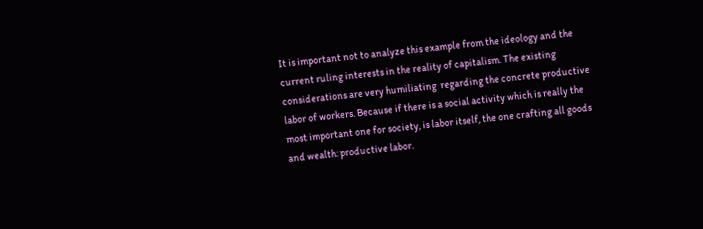It is important not to analyze this example from the ideology and the current ruling interests in the reality of capitalism. The existing considerations are very humiliating  regarding the concrete productive labor of workers. Because if there is a social activity which is really the most important one for society, is labor itself, the one crafting all goods and wealth: productive labor.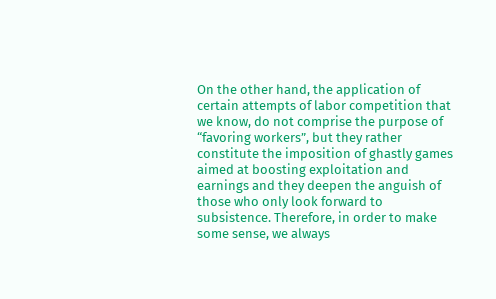On the other hand, the application of certain attempts of labor competition that we know, do not comprise the purpose of “favoring workers”, but they rather constitute the imposition of ghastly games aimed at boosting exploitation and earnings and they deepen the anguish of those who only look forward to subsistence. Therefore, in order to make some sense, we always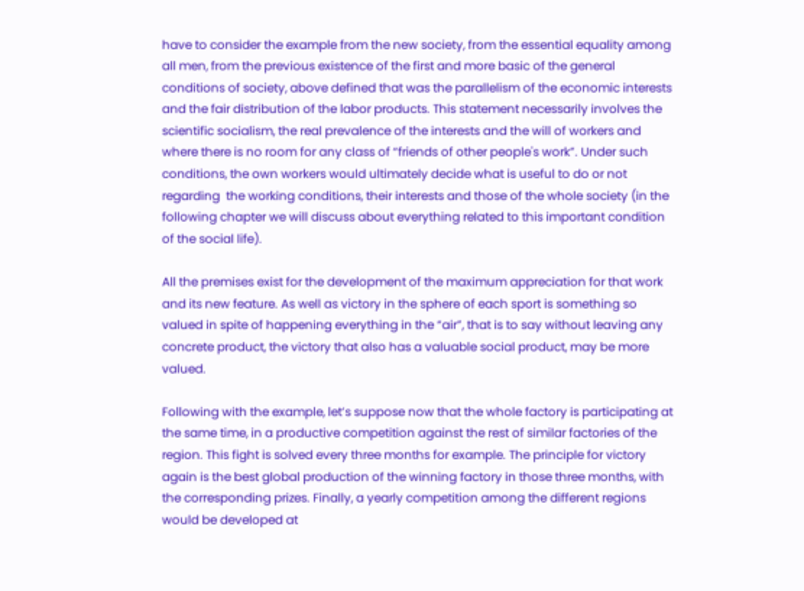have to consider the example from the new society, from the essential equality among all men, from the previous existence of the first and more basic of the general conditions of society, above defined that was the parallelism of the economic interests and the fair distribution of the labor products. This statement necessarily involves the scientific socialism, the real prevalence of the interests and the will of workers and where there is no room for any class of “friends of other people's work”. Under such conditions, the own workers would ultimately decide what is useful to do or not regarding  the working conditions, their interests and those of the whole society (in the following chapter we will discuss about everything related to this important condition of the social life).

All the premises exist for the development of the maximum appreciation for that work and its new feature. As well as victory in the sphere of each sport is something so valued in spite of happening everything in the “air”, that is to say without leaving any concrete product, the victory that also has a valuable social product, may be more valued.

Following with the example, let’s suppose now that the whole factory is participating at the same time, in a productive competition against the rest of similar factories of the region. This fight is solved every three months for example. The principle for victory again is the best global production of the winning factory in those three months, with the corresponding prizes. Finally, a yearly competition among the different regions would be developed at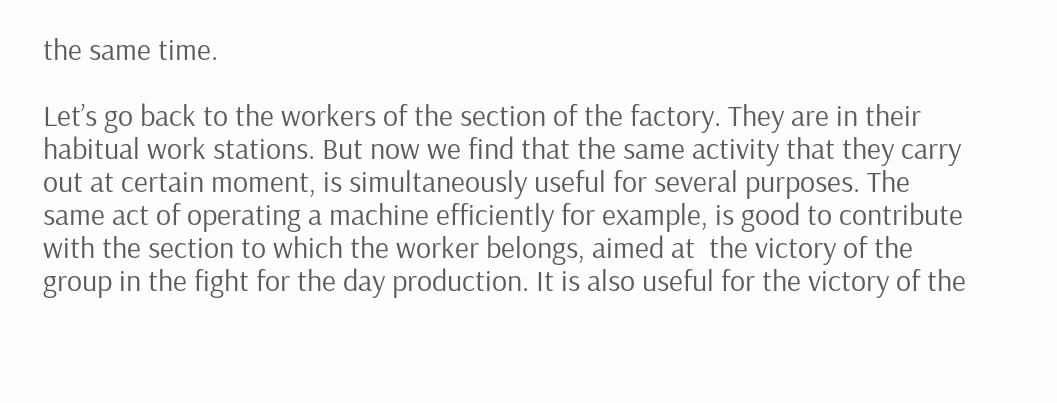the same time.

Let’s go back to the workers of the section of the factory. They are in their habitual work stations. But now we find that the same activity that they carry out at certain moment, is simultaneously useful for several purposes. The same act of operating a machine efficiently for example, is good to contribute with the section to which the worker belongs, aimed at  the victory of the group in the fight for the day production. It is also useful for the victory of the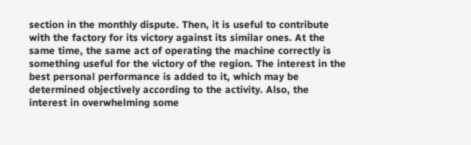section in the monthly dispute. Then, it is useful to contribute with the factory for its victory against its similar ones. At the same time, the same act of operating the machine correctly is something useful for the victory of the region. The interest in the best personal performance is added to it, which may be determined objectively according to the activity. Also, the interest in overwhelming some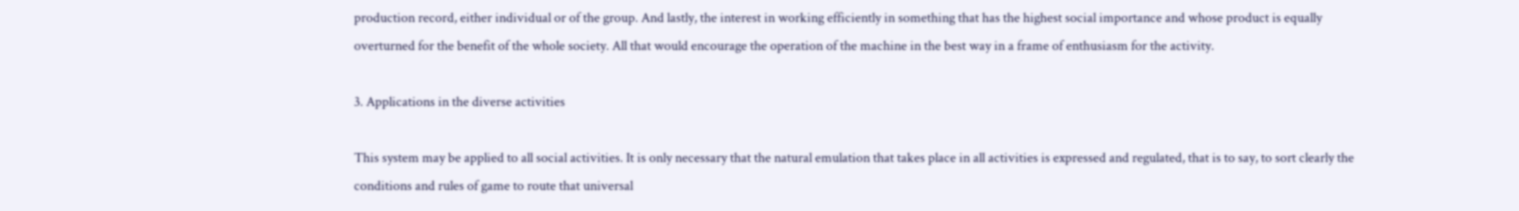production record, either individual or of the group. And lastly, the interest in working efficiently in something that has the highest social importance and whose product is equally overturned for the benefit of the whole society. All that would encourage the operation of the machine in the best way in a frame of enthusiasm for the activity.

3. Applications in the diverse activities

This system may be applied to all social activities. It is only necessary that the natural emulation that takes place in all activities is expressed and regulated, that is to say, to sort clearly the conditions and rules of game to route that universal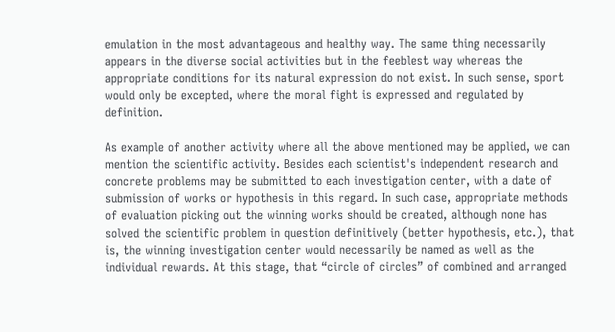emulation in the most advantageous and healthy way. The same thing necessarily appears in the diverse social activities but in the feeblest way whereas the appropriate conditions for its natural expression do not exist. In such sense, sport would only be excepted, where the moral fight is expressed and regulated by definition.

As example of another activity where all the above mentioned may be applied, we can mention the scientific activity. Besides each scientist's independent research and concrete problems may be submitted to each investigation center, with a date of submission of works or hypothesis in this regard. In such case, appropriate methods of evaluation picking out the winning works should be created, although none has solved the scientific problem in question definitively (better hypothesis, etc.), that is, the winning investigation center would necessarily be named as well as the individual rewards. At this stage, that “circle of circles” of combined and arranged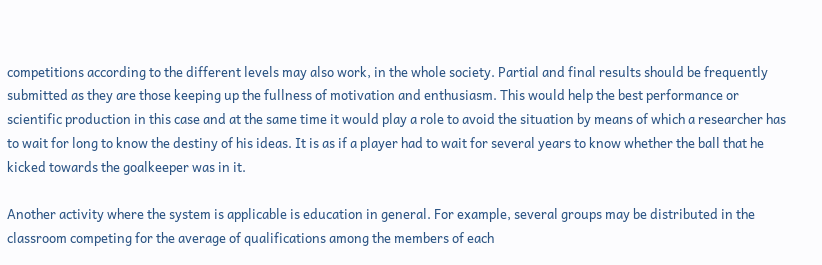competitions according to the different levels may also work, in the whole society. Partial and final results should be frequently submitted as they are those keeping up the fullness of motivation and enthusiasm. This would help the best performance or scientific production in this case and at the same time it would play a role to avoid the situation by means of which a researcher has to wait for long to know the destiny of his ideas. It is as if a player had to wait for several years to know whether the ball that he kicked towards the goalkeeper was in it.

Another activity where the system is applicable is education in general. For example, several groups may be distributed in the classroom competing for the average of qualifications among the members of each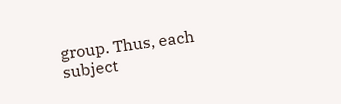group. Thus, each subject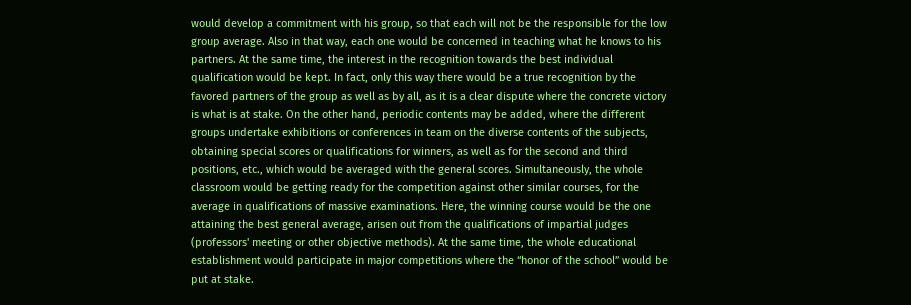would develop a commitment with his group, so that each will not be the responsible for the low group average. Also in that way, each one would be concerned in teaching what he knows to his partners. At the same time, the interest in the recognition towards the best individual qualification would be kept. In fact, only this way there would be a true recognition by the favored partners of the group as well as by all, as it is a clear dispute where the concrete victory is what is at stake. On the other hand, periodic contents may be added, where the different groups undertake exhibitions or conferences in team on the diverse contents of the subjects, obtaining special scores or qualifications for winners, as well as for the second and third positions, etc., which would be averaged with the general scores. Simultaneously, the whole classroom would be getting ready for the competition against other similar courses, for the average in qualifications of massive examinations. Here, the winning course would be the one attaining the best general average, arisen out from the qualifications of impartial judges (professors' meeting or other objective methods). At the same time, the whole educational establishment would participate in major competitions where the “honor of the school” would be put at stake.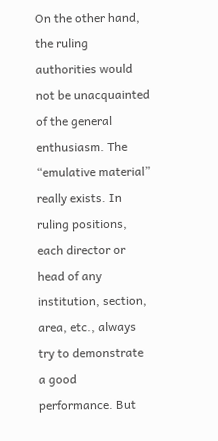On the other hand, the ruling authorities would not be unacquainted of the general enthusiasm. The “emulative material” really exists. In ruling positions, each director or head of any institution, section, area, etc., always try to demonstrate a good performance. But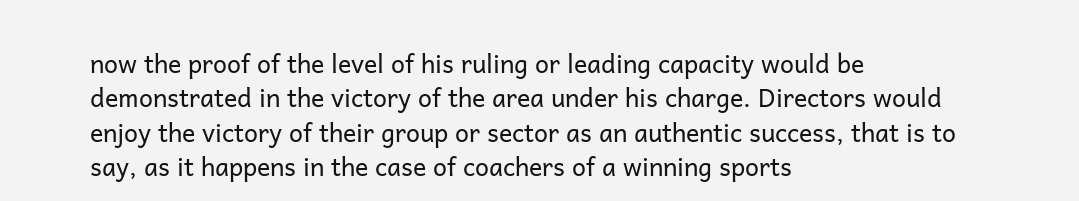now the proof of the level of his ruling or leading capacity would be demonstrated in the victory of the area under his charge. Directors would enjoy the victory of their group or sector as an authentic success, that is to say, as it happens in the case of coachers of a winning sports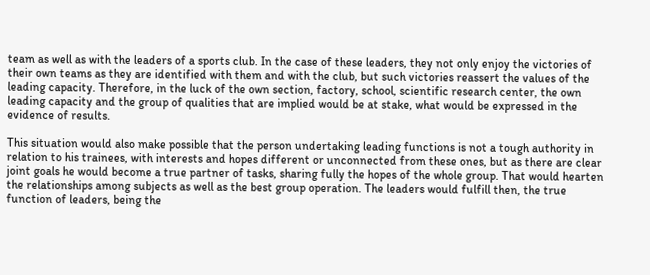team as well as with the leaders of a sports club. In the case of these leaders, they not only enjoy the victories of their own teams as they are identified with them and with the club, but such victories reassert the values of the leading capacity. Therefore, in the luck of the own section, factory, school, scientific research center, the own leading capacity and the group of qualities that are implied would be at stake, what would be expressed in the evidence of results.

This situation would also make possible that the person undertaking leading functions is not a tough authority in relation to his trainees, with interests and hopes different or unconnected from these ones, but as there are clear joint goals he would become a true partner of tasks, sharing fully the hopes of the whole group. That would hearten the relationships among subjects as well as the best group operation. The leaders would fulfill then, the true function of leaders, being the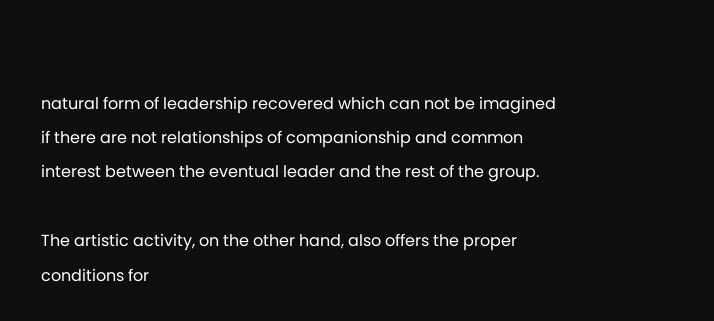natural form of leadership recovered which can not be imagined if there are not relationships of companionship and common interest between the eventual leader and the rest of the group.

The artistic activity, on the other hand, also offers the proper conditions for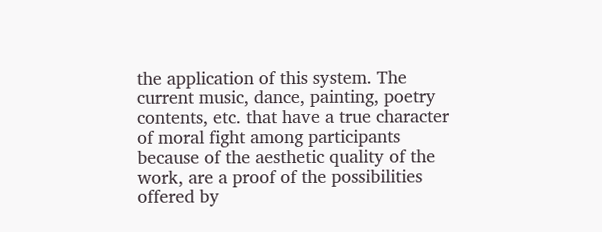the application of this system. The current music, dance, painting, poetry contents, etc. that have a true character of moral fight among participants because of the aesthetic quality of the work, are a proof of the possibilities offered by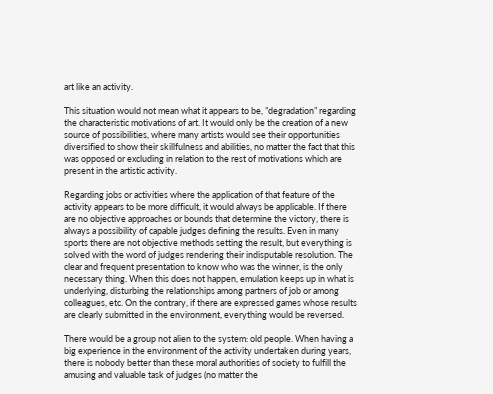art like an activity.

This situation would not mean what it appears to be, ”degradation” regarding the characteristic motivations of art. It would only be the creation of a new source of possibilities, where many artists would see their opportunities diversified to show their skillfulness and abilities, no matter the fact that this was opposed or excluding in relation to the rest of motivations which are present in the artistic activity.

Regarding jobs or activities where the application of that feature of the activity appears to be more difficult, it would always be applicable. If there are no objective approaches or bounds that determine the victory, there is always a possibility of capable judges defining the results. Even in many sports there are not objective methods setting the result, but everything is solved with the word of judges rendering their indisputable resolution. The clear and frequent presentation to know who was the winner, is the only necessary thing. When this does not happen, emulation keeps up in what is underlying, disturbing the relationships among partners of job or among colleagues, etc. On the contrary, if there are expressed games whose results are clearly submitted in the environment, everything would be reversed.

There would be a group not alien to the system: old people. When having a big experience in the environment of the activity undertaken during years, there is nobody better than these moral authorities of society to fulfill the amusing and valuable task of judges (no matter the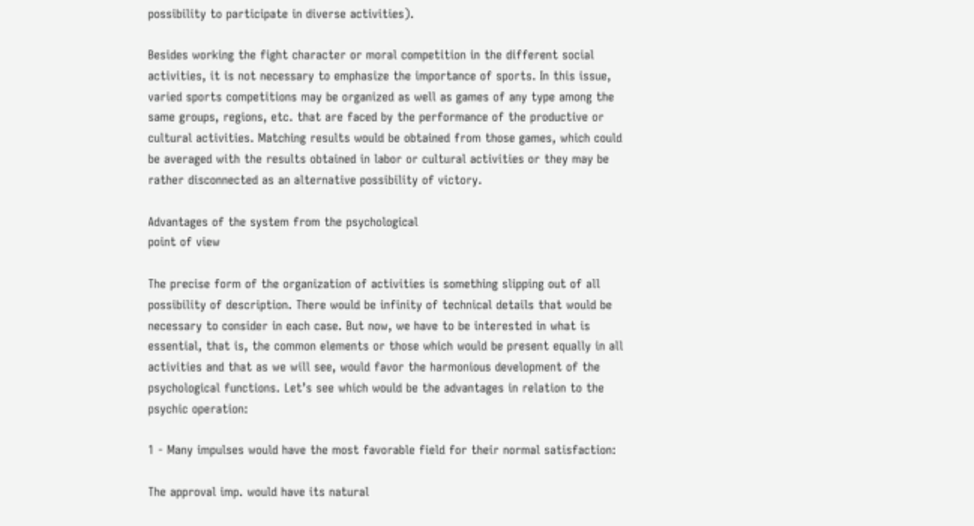possibility to participate in diverse activities).

Besides working the fight character or moral competition in the different social activities, it is not necessary to emphasize the importance of sports. In this issue, varied sports competitions may be organized as well as games of any type among the same groups, regions, etc. that are faced by the performance of the productive or cultural activities. Matching results would be obtained from those games, which could be averaged with the results obtained in labor or cultural activities or they may be rather disconnected as an alternative possibility of victory.

Advantages of the system from the psychological
point of view

The precise form of the organization of activities is something slipping out of all possibility of description. There would be infinity of technical details that would be necessary to consider in each case. But now, we have to be interested in what is essential, that is, the common elements or those which would be present equally in all activities and that as we will see, would favor the harmonious development of the psychological functions. Let’s see which would be the advantages in relation to the psychic operation:

1 - Many impulses would have the most favorable field for their normal satisfaction:

The approval imp. would have its natural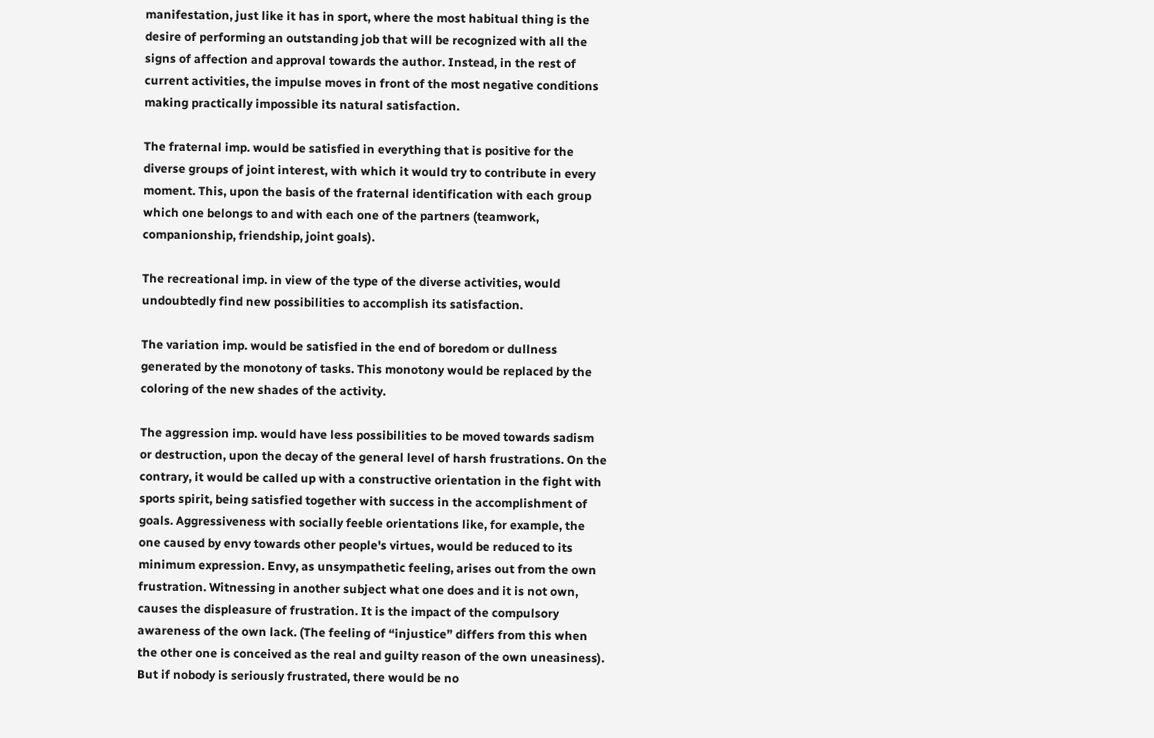manifestation, just like it has in sport, where the most habitual thing is the desire of performing an outstanding job that will be recognized with all the signs of affection and approval towards the author. Instead, in the rest of current activities, the impulse moves in front of the most negative conditions making practically impossible its natural satisfaction.

The fraternal imp. would be satisfied in everything that is positive for the diverse groups of joint interest, with which it would try to contribute in every moment. This, upon the basis of the fraternal identification with each group which one belongs to and with each one of the partners (teamwork, companionship, friendship, joint goals).

The recreational imp. in view of the type of the diverse activities, would undoubtedly find new possibilities to accomplish its satisfaction.

The variation imp. would be satisfied in the end of boredom or dullness generated by the monotony of tasks. This monotony would be replaced by the coloring of the new shades of the activity.

The aggression imp. would have less possibilities to be moved towards sadism or destruction, upon the decay of the general level of harsh frustrations. On the contrary, it would be called up with a constructive orientation in the fight with sports spirit, being satisfied together with success in the accomplishment of goals. Aggressiveness with socially feeble orientations like, for example, the one caused by envy towards other people's virtues, would be reduced to its minimum expression. Envy, as unsympathetic feeling, arises out from the own frustration. Witnessing in another subject what one does and it is not own, causes the displeasure of frustration. It is the impact of the compulsory awareness of the own lack. (The feeling of “injustice” differs from this when the other one is conceived as the real and guilty reason of the own uneasiness). But if nobody is seriously frustrated, there would be no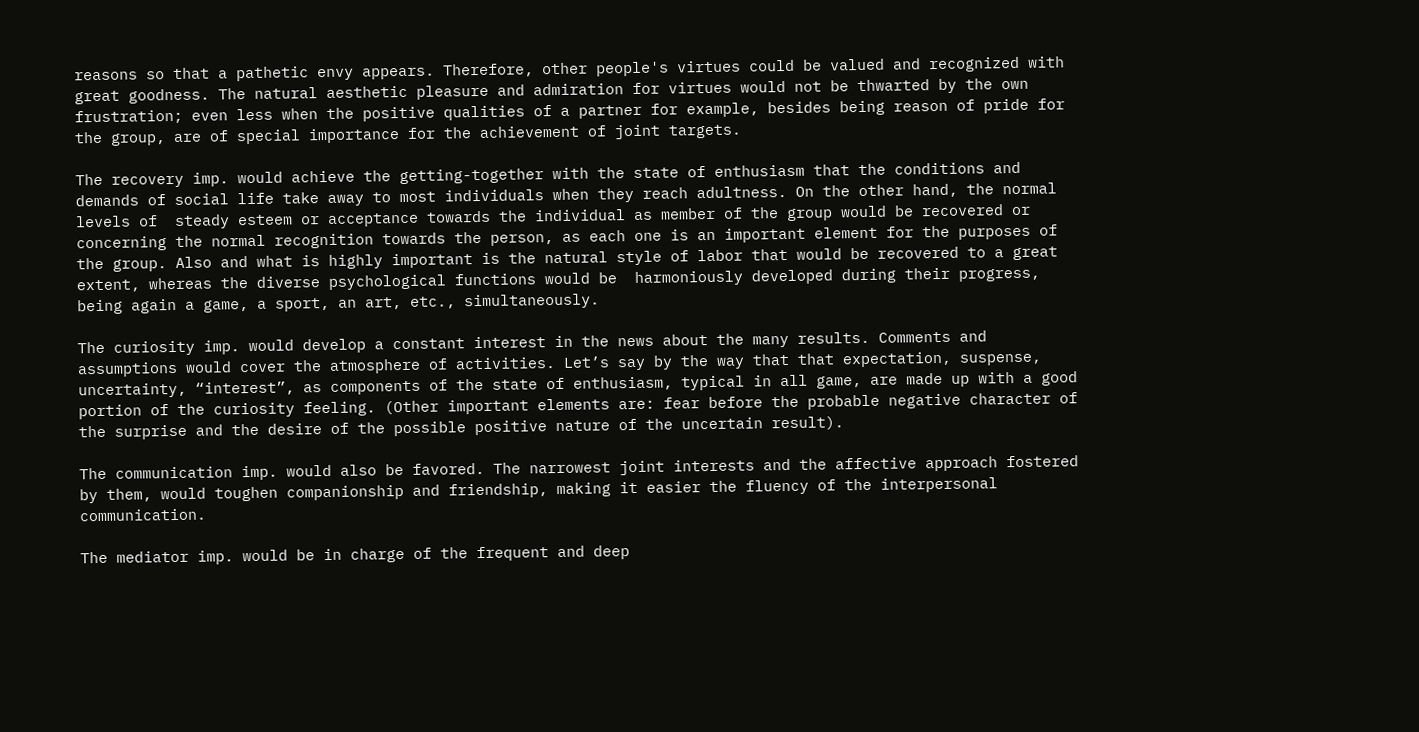reasons so that a pathetic envy appears. Therefore, other people's virtues could be valued and recognized with great goodness. The natural aesthetic pleasure and admiration for virtues would not be thwarted by the own frustration; even less when the positive qualities of a partner for example, besides being reason of pride for the group, are of special importance for the achievement of joint targets.

The recovery imp. would achieve the getting-together with the state of enthusiasm that the conditions and demands of social life take away to most individuals when they reach adultness. On the other hand, the normal levels of  steady esteem or acceptance towards the individual as member of the group would be recovered or concerning the normal recognition towards the person, as each one is an important element for the purposes of the group. Also and what is highly important is the natural style of labor that would be recovered to a great extent, whereas the diverse psychological functions would be  harmoniously developed during their progress, being again a game, a sport, an art, etc., simultaneously.

The curiosity imp. would develop a constant interest in the news about the many results. Comments and assumptions would cover the atmosphere of activities. Let’s say by the way that that expectation, suspense, uncertainty, “interest”, as components of the state of enthusiasm, typical in all game, are made up with a good portion of the curiosity feeling. (Other important elements are: fear before the probable negative character of the surprise and the desire of the possible positive nature of the uncertain result).

The communication imp. would also be favored. The narrowest joint interests and the affective approach fostered by them, would toughen companionship and friendship, making it easier the fluency of the interpersonal communication.

The mediator imp. would be in charge of the frequent and deep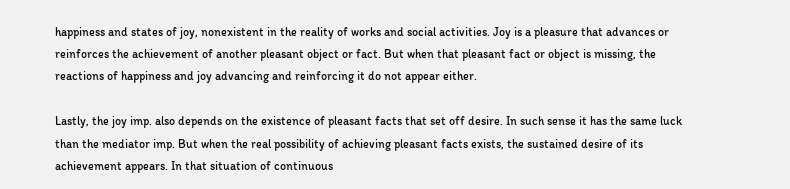happiness and states of joy, nonexistent in the reality of works and social activities. Joy is a pleasure that advances or reinforces the achievement of another pleasant object or fact. But when that pleasant fact or object is missing, the reactions of happiness and joy advancing and reinforcing it do not appear either.

Lastly, the joy imp. also depends on the existence of pleasant facts that set off desire. In such sense it has the same luck than the mediator imp. But when the real possibility of achieving pleasant facts exists, the sustained desire of its achievement appears. In that situation of continuous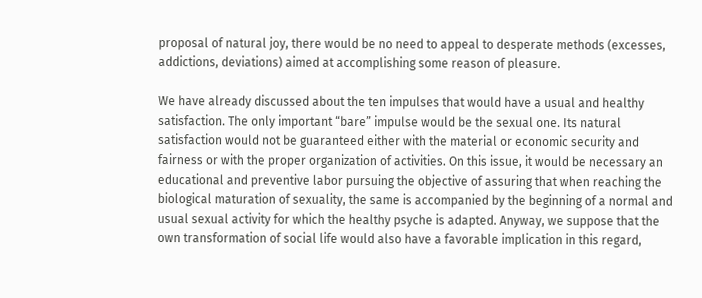proposal of natural joy, there would be no need to appeal to desperate methods (excesses, addictions, deviations) aimed at accomplishing some reason of pleasure.

We have already discussed about the ten impulses that would have a usual and healthy satisfaction. The only important “bare” impulse would be the sexual one. Its natural satisfaction would not be guaranteed either with the material or economic security and fairness or with the proper organization of activities. On this issue, it would be necessary an educational and preventive labor pursuing the objective of assuring that when reaching the biological maturation of sexuality, the same is accompanied by the beginning of a normal and usual sexual activity for which the healthy psyche is adapted. Anyway, we suppose that the own transformation of social life would also have a favorable implication in this regard,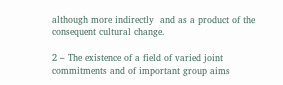although more indirectly  and as a product of the consequent cultural change.

2 – The existence of a field of varied joint commitments and of important group aims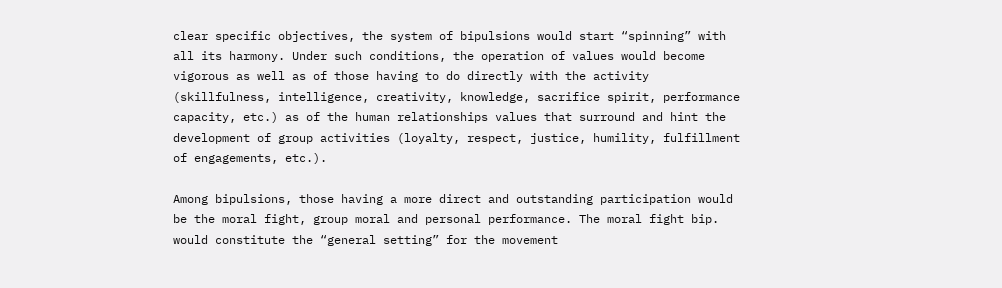clear specific objectives, the system of bipulsions would start “spinning” with all its harmony. Under such conditions, the operation of values would become vigorous as well as of those having to do directly with the activity (skillfulness, intelligence, creativity, knowledge, sacrifice spirit, performance capacity, etc.) as of the human relationships values that surround and hint the development of group activities (loyalty, respect, justice, humility, fulfillment of engagements, etc.).

Among bipulsions, those having a more direct and outstanding participation would be the moral fight, group moral and personal performance. The moral fight bip. would constitute the “general setting” for the movement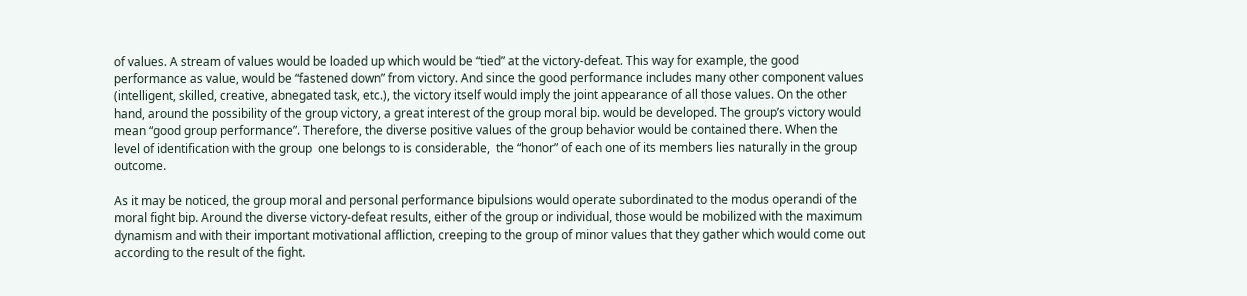of values. A stream of values would be loaded up which would be “tied” at the victory-defeat. This way for example, the good performance as value, would be “fastened down” from victory. And since the good performance includes many other component values (intelligent, skilled, creative, abnegated task, etc.), the victory itself would imply the joint appearance of all those values. On the other hand, around the possibility of the group victory, a great interest of the group moral bip. would be developed. The group’s victory would mean “good group performance”. Therefore, the diverse positive values of the group behavior would be contained there. When the level of identification with the group  one belongs to is considerable,  the “honor” of each one of its members lies naturally in the group outcome.

As it may be noticed, the group moral and personal performance bipulsions would operate subordinated to the modus operandi of the moral fight bip. Around the diverse victory-defeat results, either of the group or individual, those would be mobilized with the maximum dynamism and with their important motivational affliction, creeping to the group of minor values that they gather which would come out according to the result of the fight.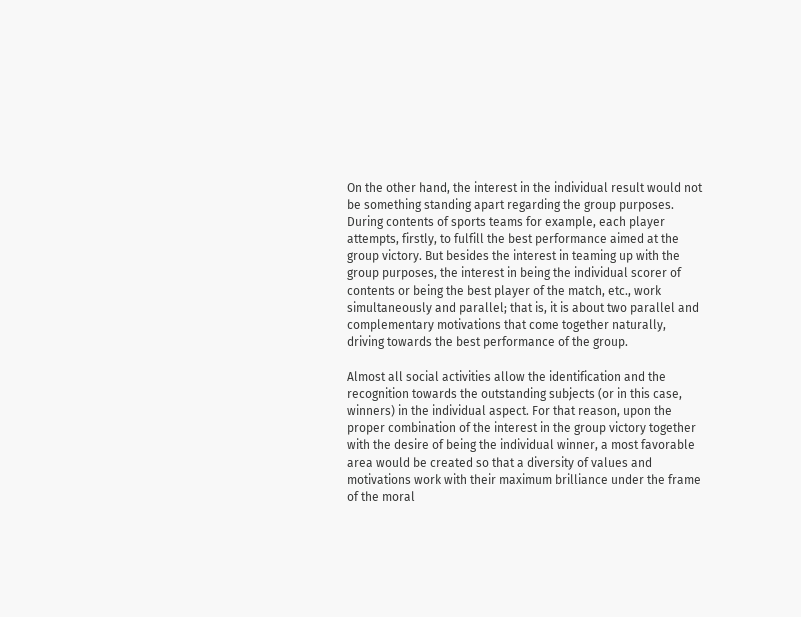On the other hand, the interest in the individual result would not be something standing apart regarding the group purposes. During contents of sports teams for example, each player attempts, firstly, to fulfill the best performance aimed at the group victory. But besides the interest in teaming up with the group purposes, the interest in being the individual scorer of contents or being the best player of the match, etc., work simultaneously and parallel; that is, it is about two parallel and complementary motivations that come together naturally,  driving towards the best performance of the group.

Almost all social activities allow the identification and the recognition towards the outstanding subjects (or in this case, winners) in the individual aspect. For that reason, upon the proper combination of the interest in the group victory together with the desire of being the individual winner, a most favorable area would be created so that a diversity of values and motivations work with their maximum brilliance under the frame of the moral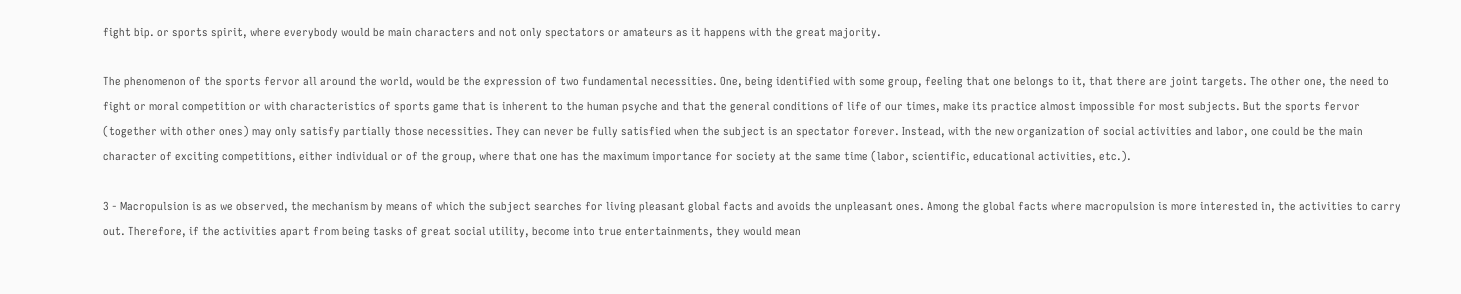fight bip. or sports spirit, where everybody would be main characters and not only spectators or amateurs as it happens with the great majority.

The phenomenon of the sports fervor all around the world, would be the expression of two fundamental necessities. One, being identified with some group, feeling that one belongs to it, that there are joint targets. The other one, the need to fight or moral competition or with characteristics of sports game that is inherent to the human psyche and that the general conditions of life of our times, make its practice almost impossible for most subjects. But the sports fervor (together with other ones) may only satisfy partially those necessities. They can never be fully satisfied when the subject is an spectator forever. Instead, with the new organization of social activities and labor, one could be the main character of exciting competitions, either individual or of the group, where that one has the maximum importance for society at the same time (labor, scientific, educational activities, etc.).

3 - Macropulsion is as we observed, the mechanism by means of which the subject searches for living pleasant global facts and avoids the unpleasant ones. Among the global facts where macropulsion is more interested in, the activities to carry out. Therefore, if the activities apart from being tasks of great social utility, become into true entertainments, they would mean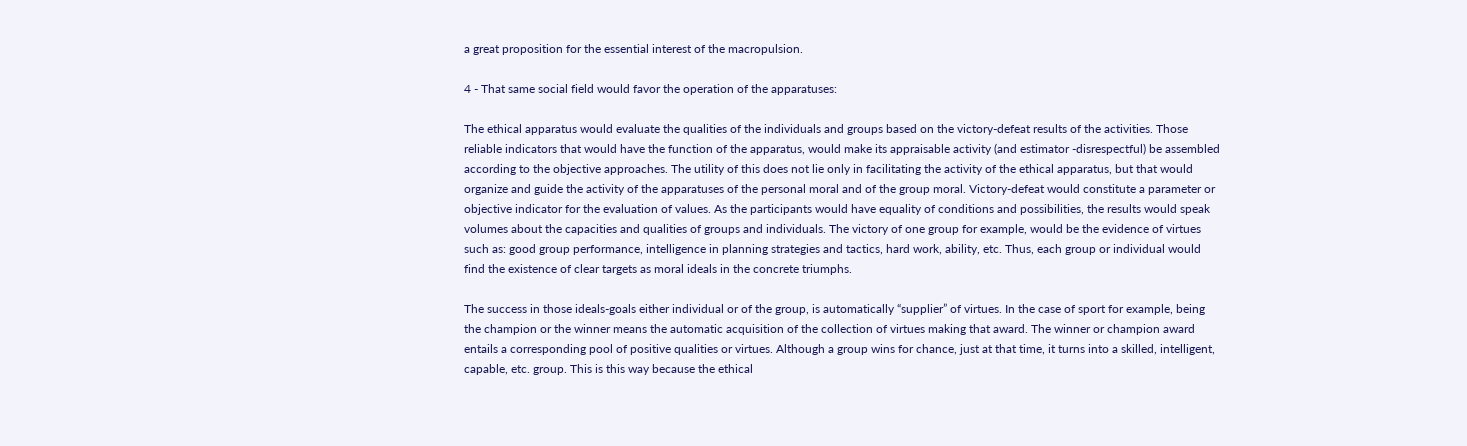a great proposition for the essential interest of the macropulsion.

4 - That same social field would favor the operation of the apparatuses:

The ethical apparatus would evaluate the qualities of the individuals and groups based on the victory-defeat results of the activities. Those reliable indicators that would have the function of the apparatus, would make its appraisable activity (and estimator -disrespectful) be assembled according to the objective approaches. The utility of this does not lie only in facilitating the activity of the ethical apparatus, but that would organize and guide the activity of the apparatuses of the personal moral and of the group moral. Victory-defeat would constitute a parameter or objective indicator for the evaluation of values. As the participants would have equality of conditions and possibilities, the results would speak volumes about the capacities and qualities of groups and individuals. The victory of one group for example, would be the evidence of virtues such as: good group performance, intelligence in planning strategies and tactics, hard work, ability, etc. Thus, each group or individual would find the existence of clear targets as moral ideals in the concrete triumphs.

The success in those ideals-goals either individual or of the group, is automatically “supplier” of virtues. In the case of sport for example, being the champion or the winner means the automatic acquisition of the collection of virtues making that award. The winner or champion award entails a corresponding pool of positive qualities or virtues. Although a group wins for chance, just at that time, it turns into a skilled, intelligent, capable, etc. group. This is this way because the ethical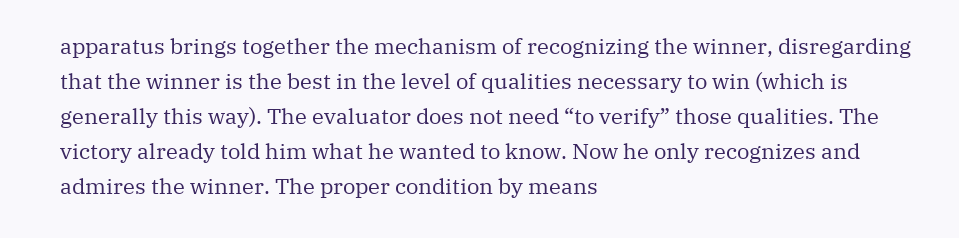apparatus brings together the mechanism of recognizing the winner, disregarding that the winner is the best in the level of qualities necessary to win (which is generally this way). The evaluator does not need “to verify” those qualities. The victory already told him what he wanted to know. Now he only recognizes and admires the winner. The proper condition by means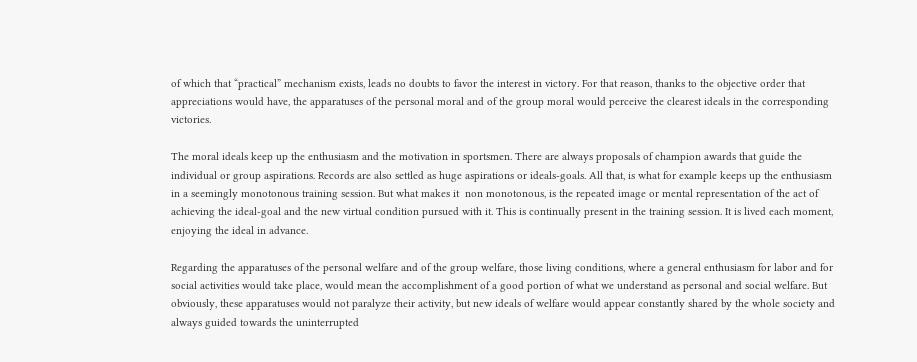of which that “practical” mechanism exists, leads no doubts to favor the interest in victory. For that reason, thanks to the objective order that appreciations would have, the apparatuses of the personal moral and of the group moral would perceive the clearest ideals in the corresponding victories.

The moral ideals keep up the enthusiasm and the motivation in sportsmen. There are always proposals of champion awards that guide the individual or group aspirations. Records are also settled as huge aspirations or ideals-goals. All that, is what for example keeps up the enthusiasm in a seemingly monotonous training session. But what makes it  non monotonous, is the repeated image or mental representation of the act of achieving the ideal-goal and the new virtual condition pursued with it. This is continually present in the training session. It is lived each moment,  enjoying the ideal in advance.

Regarding the apparatuses of the personal welfare and of the group welfare, those living conditions, where a general enthusiasm for labor and for social activities would take place, would mean the accomplishment of a good portion of what we understand as personal and social welfare. But obviously, these apparatuses would not paralyze their activity, but new ideals of welfare would appear constantly shared by the whole society and always guided towards the uninterrupted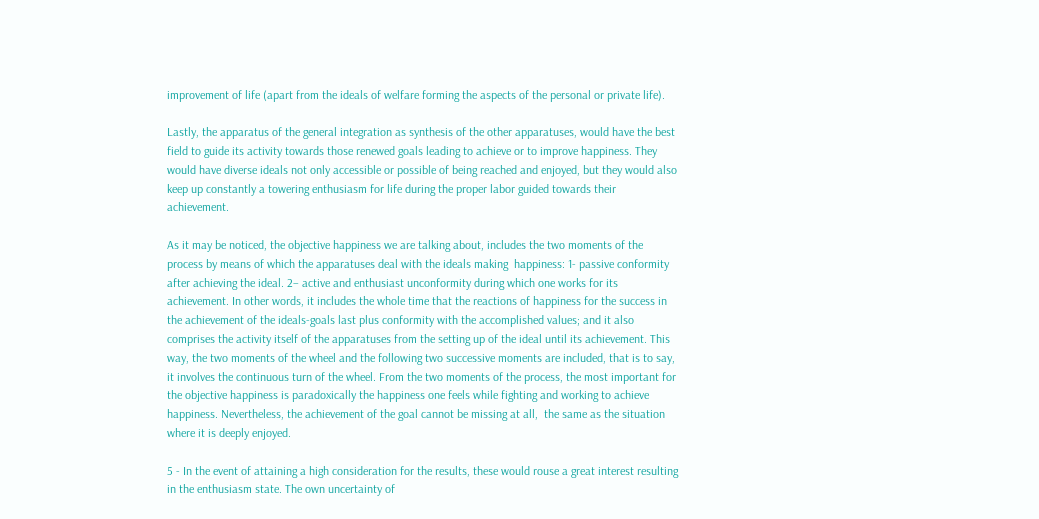improvement of life (apart from the ideals of welfare forming the aspects of the personal or private life).

Lastly, the apparatus of the general integration as synthesis of the other apparatuses, would have the best field to guide its activity towards those renewed goals leading to achieve or to improve happiness. They would have diverse ideals not only accessible or possible of being reached and enjoyed, but they would also keep up constantly a towering enthusiasm for life during the proper labor guided towards their achievement.

As it may be noticed, the objective happiness we are talking about, includes the two moments of the process by means of which the apparatuses deal with the ideals making  happiness: 1- passive conformity after achieving the ideal. 2– active and enthusiast unconformity during which one works for its achievement. In other words, it includes the whole time that the reactions of happiness for the success in the achievement of the ideals-goals last plus conformity with the accomplished values; and it also comprises the activity itself of the apparatuses from the setting up of the ideal until its achievement. This way, the two moments of the wheel and the following two successive moments are included, that is to say, it involves the continuous turn of the wheel. From the two moments of the process, the most important for the objective happiness is paradoxically the happiness one feels while fighting and working to achieve happiness. Nevertheless, the achievement of the goal cannot be missing at all,  the same as the situation where it is deeply enjoyed.

5 - In the event of attaining a high consideration for the results, these would rouse a great interest resulting in the enthusiasm state. The own uncertainty of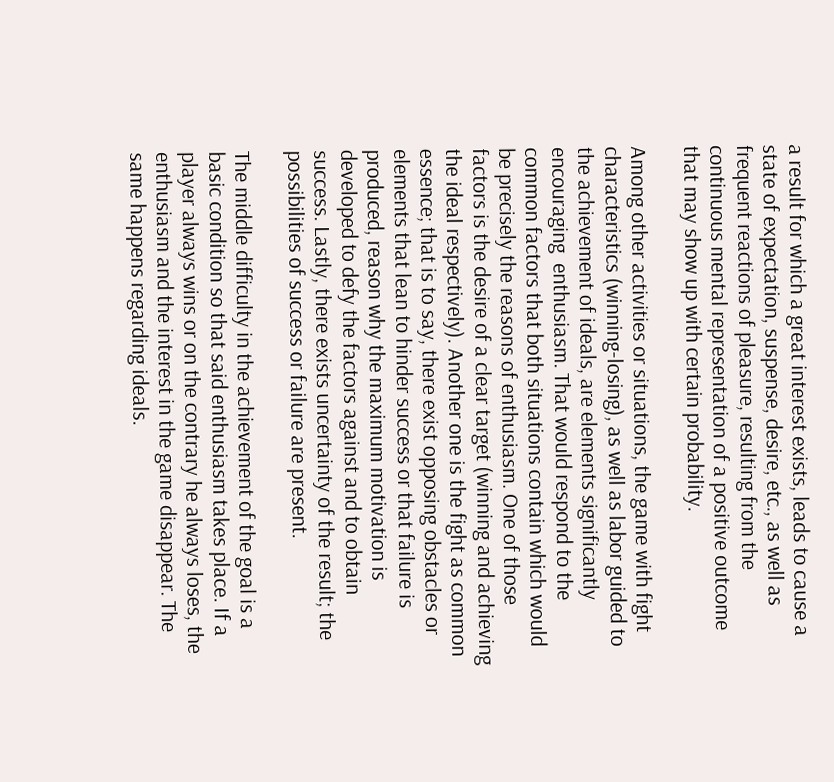a result for which a great interest exists, leads to cause a state of expectation, suspense, desire, etc., as well as frequent reactions of pleasure, resulting from the continuous mental representation of a positive outcome that may show up with certain probability.

Among other activities or situations, the game with fight characteristics (winning-losing), as well as labor guided to the achievement of ideals, are elements significantly encouraging  enthusiasm. That would respond to the common factors that both situations contain which would be precisely the reasons of enthusiasm. One of those factors is the desire of a clear target (winning and achieving the ideal respectively). Another one is the fight as common essence; that is to say, there exist opposing obstacles or elements that lean to hinder success or that failure is produced, reason why the maximum motivation is developed to defy the factors against and to obtain success. Lastly, there exists uncertainty of the result; the possibilities of success or failure are present.

The middle difficulty in the achievement of the goal is a basic condition so that said enthusiasm takes place. If a player always wins or on the contrary he always loses, the enthusiasm and the interest in the game disappear. The same happens regarding ideals.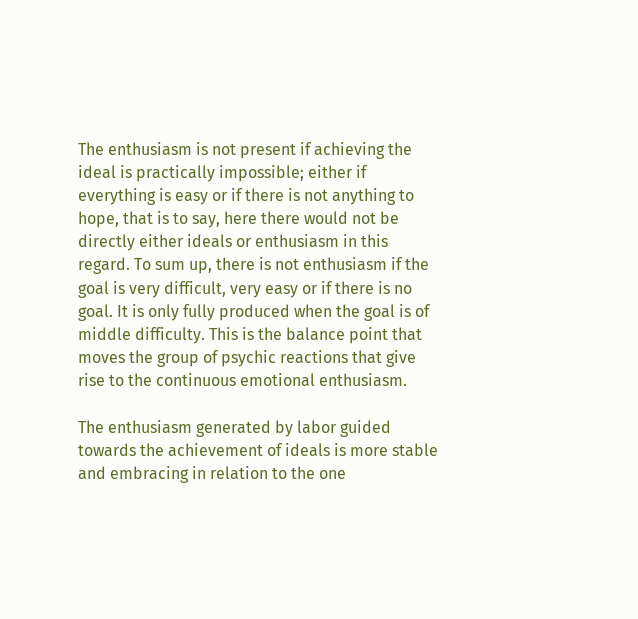The enthusiasm is not present if achieving the ideal is practically impossible; either if everything is easy or if there is not anything to hope, that is to say, here there would not be directly either ideals or enthusiasm in this regard. To sum up, there is not enthusiasm if the goal is very difficult, very easy or if there is no goal. It is only fully produced when the goal is of  middle difficulty. This is the balance point that moves the group of psychic reactions that give rise to the continuous emotional enthusiasm.

The enthusiasm generated by labor guided towards the achievement of ideals is more stable and embracing in relation to the one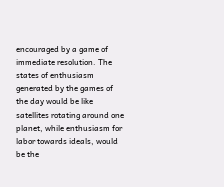encouraged by a game of immediate resolution. The states of enthusiasm generated by the games of the day would be like satellites rotating around one planet, while enthusiasm for labor towards ideals, would be the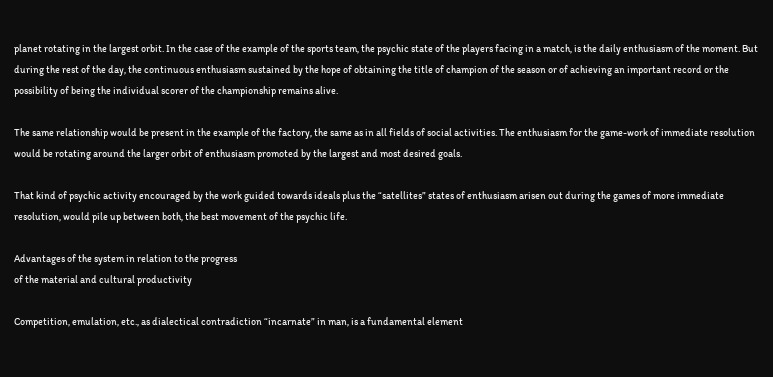planet rotating in the largest orbit. In the case of the example of the sports team, the psychic state of the players facing in a match, is the daily enthusiasm of the moment. But during the rest of the day, the continuous enthusiasm sustained by the hope of obtaining the title of champion of the season or of achieving an important record or the possibility of being the individual scorer of the championship remains alive.

The same relationship would be present in the example of the factory, the same as in all fields of social activities. The enthusiasm for the game-work of immediate resolution would be rotating around the larger orbit of enthusiasm promoted by the largest and most desired goals.

That kind of psychic activity encouraged by the work guided towards ideals plus the “satellites” states of enthusiasm arisen out during the games of more immediate resolution, would pile up between both, the best movement of the psychic life.

Advantages of the system in relation to the progress
of the material and cultural productivity

Competition, emulation, etc., as dialectical contradiction “incarnate” in man, is a fundamental element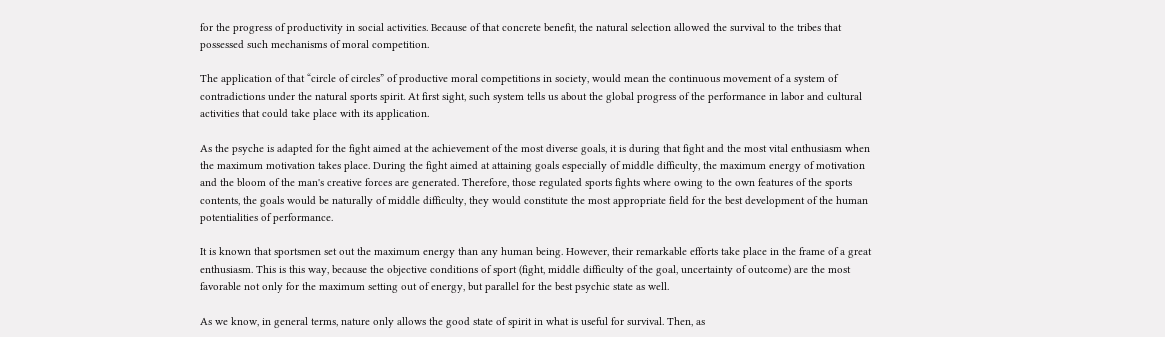for the progress of productivity in social activities. Because of that concrete benefit, the natural selection allowed the survival to the tribes that possessed such mechanisms of moral competition.

The application of that “circle of circles” of productive moral competitions in society, would mean the continuous movement of a system of contradictions under the natural sports spirit. At first sight, such system tells us about the global progress of the performance in labor and cultural activities that could take place with its application.

As the psyche is adapted for the fight aimed at the achievement of the most diverse goals, it is during that fight and the most vital enthusiasm when the maximum motivation takes place. During the fight aimed at attaining goals especially of middle difficulty, the maximum energy of motivation and the bloom of the man's creative forces are generated. Therefore, those regulated sports fights where owing to the own features of the sports contents, the goals would be naturally of middle difficulty, they would constitute the most appropriate field for the best development of the human potentialities of performance.

It is known that sportsmen set out the maximum energy than any human being. However, their remarkable efforts take place in the frame of a great enthusiasm. This is this way, because the objective conditions of sport (fight, middle difficulty of the goal, uncertainty of outcome) are the most favorable not only for the maximum setting out of energy, but parallel for the best psychic state as well.

As we know, in general terms, nature only allows the good state of spirit in what is useful for survival. Then, as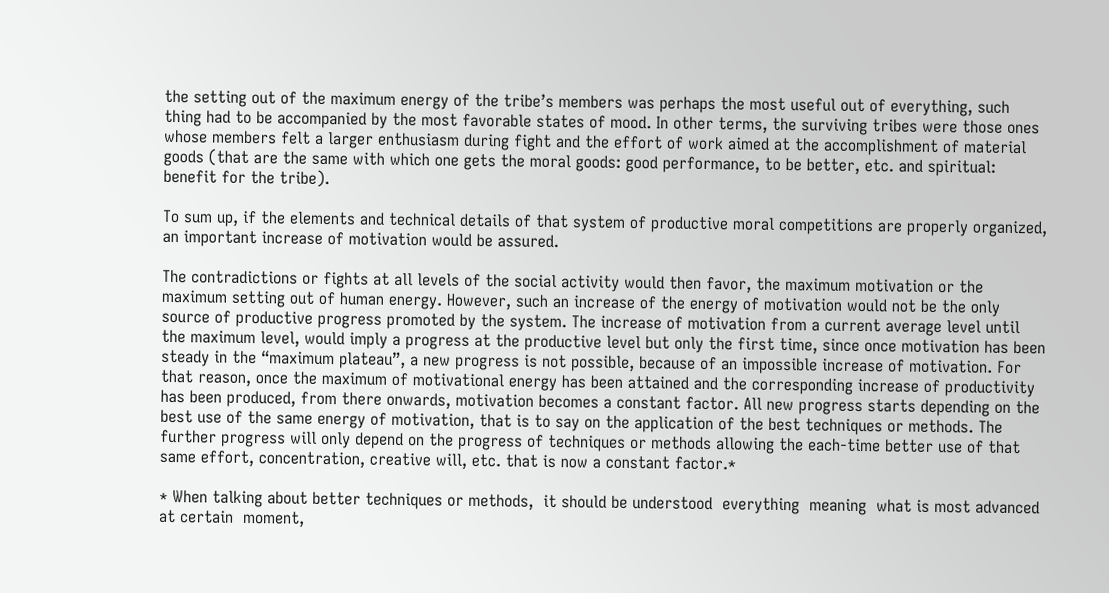the setting out of the maximum energy of the tribe’s members was perhaps the most useful out of everything, such thing had to be accompanied by the most favorable states of mood. In other terms, the surviving tribes were those ones whose members felt a larger enthusiasm during fight and the effort of work aimed at the accomplishment of material goods (that are the same with which one gets the moral goods: good performance, to be better, etc. and spiritual: benefit for the tribe).

To sum up, if the elements and technical details of that system of productive moral competitions are properly organized, an important increase of motivation would be assured.

The contradictions or fights at all levels of the social activity would then favor, the maximum motivation or the maximum setting out of human energy. However, such an increase of the energy of motivation would not be the only source of productive progress promoted by the system. The increase of motivation from a current average level until the maximum level, would imply a progress at the productive level but only the first time, since once motivation has been steady in the “maximum plateau”, a new progress is not possible, because of an impossible increase of motivation. For that reason, once the maximum of motivational energy has been attained and the corresponding increase of productivity has been produced, from there onwards, motivation becomes a constant factor. All new progress starts depending on the best use of the same energy of motivation, that is to say on the application of the best techniques or methods. The further progress will only depend on the progress of techniques or methods allowing the each-time better use of that same effort, concentration, creative will, etc. that is now a constant factor.*

* When talking about better techniques or methods,  it should be understood  everything  meaning  what is most advanced at certain  moment,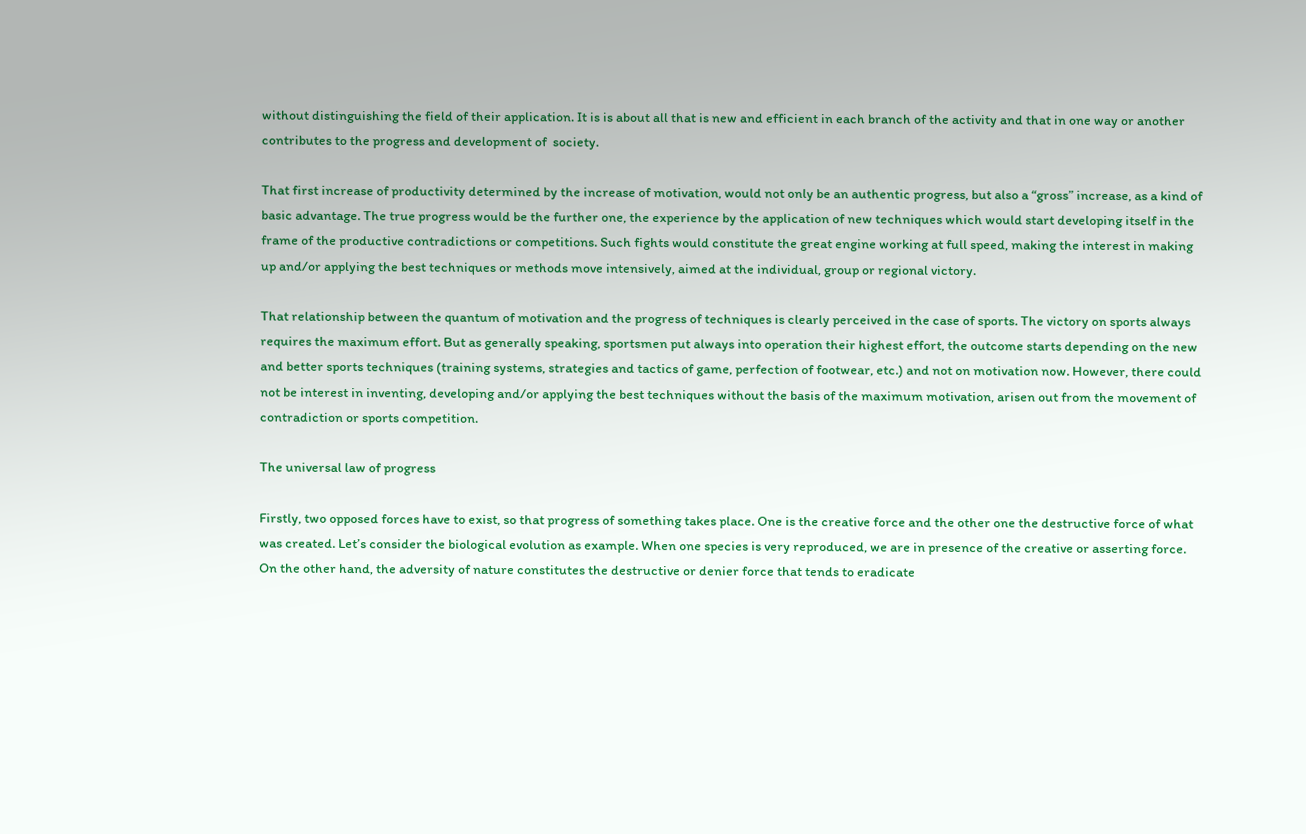without distinguishing the field of their application. It is is about all that is new and efficient in each branch of the activity and that in one way or another contributes to the progress and development of  society.

That first increase of productivity determined by the increase of motivation, would not only be an authentic progress, but also a “gross” increase, as a kind of basic advantage. The true progress would be the further one, the experience by the application of new techniques which would start developing itself in the frame of the productive contradictions or competitions. Such fights would constitute the great engine working at full speed, making the interest in making up and/or applying the best techniques or methods move intensively, aimed at the individual, group or regional victory.

That relationship between the quantum of motivation and the progress of techniques is clearly perceived in the case of sports. The victory on sports always requires the maximum effort. But as generally speaking, sportsmen put always into operation their highest effort, the outcome starts depending on the new and better sports techniques (training systems, strategies and tactics of game, perfection of footwear, etc.) and not on motivation now. However, there could not be interest in inventing, developing and/or applying the best techniques without the basis of the maximum motivation, arisen out from the movement of contradiction or sports competition.

The universal law of progress

Firstly, two opposed forces have to exist, so that progress of something takes place. One is the creative force and the other one the destructive force of what was created. Let’s consider the biological evolution as example. When one species is very reproduced, we are in presence of the creative or asserting force. On the other hand, the adversity of nature constitutes the destructive or denier force that tends to eradicate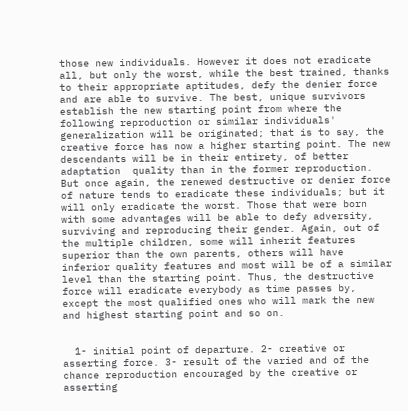those new individuals. However it does not eradicate all, but only the worst, while the best trained, thanks to their appropriate aptitudes, defy the denier force and are able to survive. The best, unique survivors establish the new starting point from where the following reproduction or similar individuals' generalization will be originated; that is to say, the creative force has now a higher starting point. The new descendants will be in their entirety, of better adaptation  quality than in the former reproduction. But once again, the renewed destructive or denier force of nature tends to eradicate these individuals; but it will only eradicate the worst. Those that were born with some advantages will be able to defy adversity, surviving and reproducing their gender. Again, out of the multiple children, some will inherit features superior than the own parents, others will have inferior quality features and most will be of a similar level than the starting point. Thus, the destructive force will eradicate everybody as time passes by, except the most qualified ones who will mark the new and highest starting point and so on.


  1- initial point of departure. 2- creative or asserting force. 3- result of the varied and of the chance reproduction encouraged by the creative or asserting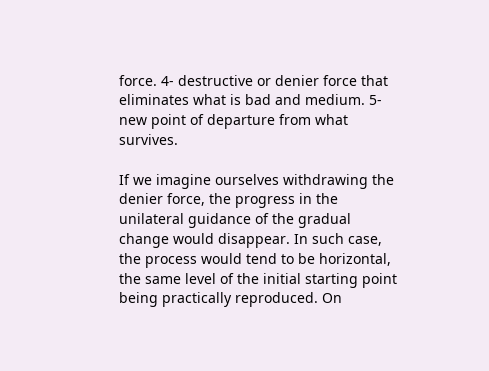force. 4- destructive or denier force that eliminates what is bad and medium. 5- new point of departure from what survives.

If we imagine ourselves withdrawing the denier force, the progress in the unilateral guidance of the gradual change would disappear. In such case, the process would tend to be horizontal, the same level of the initial starting point being practically reproduced. On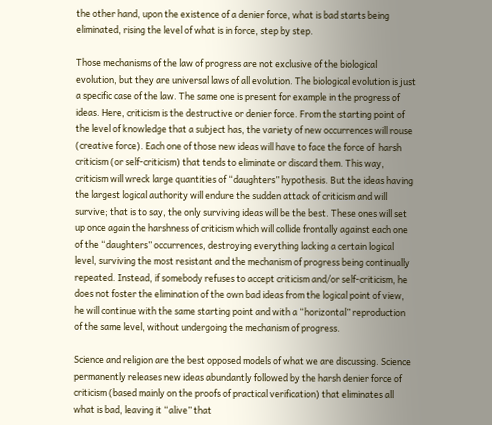the other hand, upon the existence of a denier force, what is bad starts being eliminated, rising the level of what is in force, step by step.

Those mechanisms of the law of progress are not exclusive of the biological evolution, but they are universal laws of all evolution. The biological evolution is just a specific case of the law. The same one is present for example in the progress of ideas. Here, criticism is the destructive or denier force. From the starting point of the level of knowledge that a subject has, the variety of new occurrences will rouse (creative force). Each one of those new ideas will have to face the force of  harsh criticism (or self-criticism) that tends to eliminate or discard them. This way, criticism will wreck large quantities of “daughters” hypothesis. But the ideas having the largest logical authority will endure the sudden attack of criticism and will survive; that is to say, the only surviving ideas will be the best. These ones will set up once again the harshness of criticism which will collide frontally against each one of the “daughters” occurrences, destroying everything lacking a certain logical level, surviving the most resistant and the mechanism of progress being continually repeated. Instead, if somebody refuses to accept criticism and/or self-criticism, he does not foster the elimination of the own bad ideas from the logical point of view, he will continue with the same starting point and with a “horizontal” reproduction of the same level, without undergoing the mechanism of progress.

Science and religion are the best opposed models of what we are discussing. Science permanently releases new ideas abundantly followed by the harsh denier force of criticism (based mainly on the proofs of practical verification) that eliminates all what is bad, leaving it “alive” that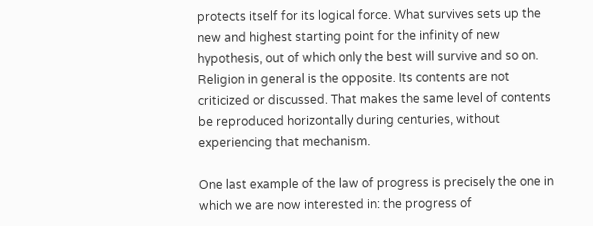protects itself for its logical force. What survives sets up the new and highest starting point for the infinity of new hypothesis, out of which only the best will survive and so on. Religion in general is the opposite. Its contents are not criticized or discussed. That makes the same level of contents be reproduced horizontally during centuries, without experiencing that mechanism.

One last example of the law of progress is precisely the one in which we are now interested in: the progress of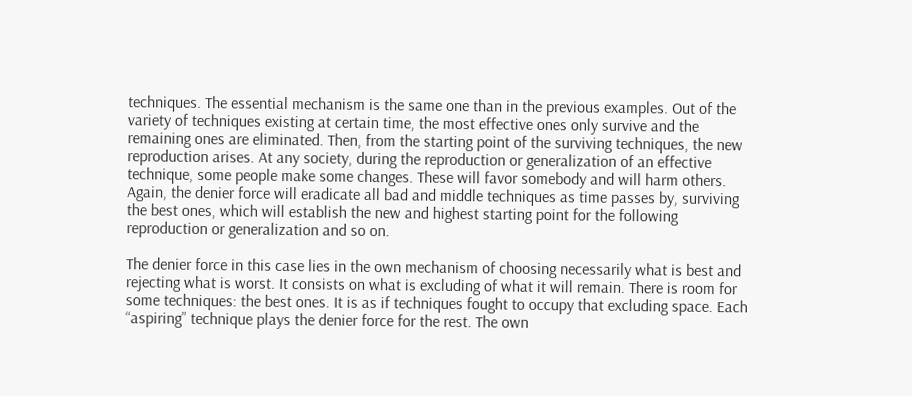techniques. The essential mechanism is the same one than in the previous examples. Out of the variety of techniques existing at certain time, the most effective ones only survive and the remaining ones are eliminated. Then, from the starting point of the surviving techniques, the new reproduction arises. At any society, during the reproduction or generalization of an effective technique, some people make some changes. These will favor somebody and will harm others. Again, the denier force will eradicate all bad and middle techniques as time passes by, surviving the best ones, which will establish the new and highest starting point for the following reproduction or generalization and so on.

The denier force in this case lies in the own mechanism of choosing necessarily what is best and rejecting what is worst. It consists on what is excluding of what it will remain. There is room for some techniques: the best ones. It is as if techniques fought to occupy that excluding space. Each “aspiring” technique plays the denier force for the rest. The own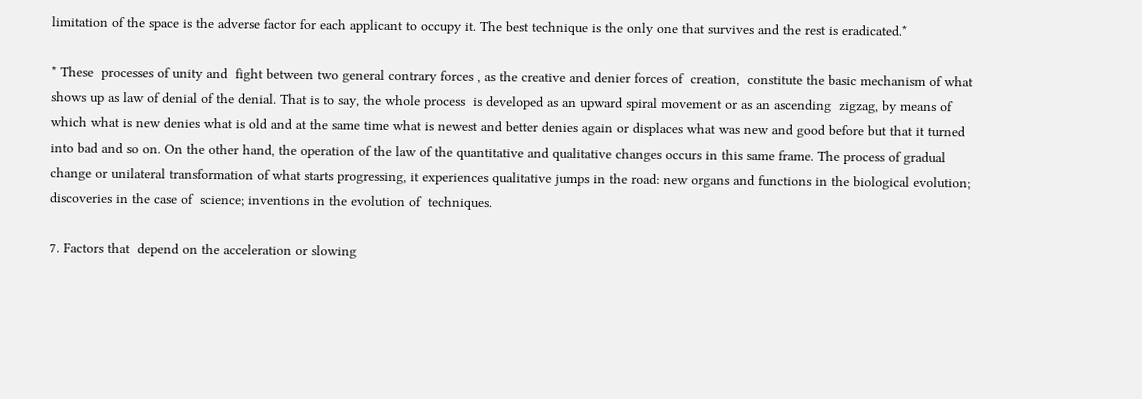limitation of the space is the adverse factor for each applicant to occupy it. The best technique is the only one that survives and the rest is eradicated.*

* These  processes of unity and  fight between two general contrary forces , as the creative and denier forces of  creation,  constitute the basic mechanism of what shows up as law of denial of the denial. That is to say, the whole process  is developed as an upward spiral movement or as an ascending  zigzag, by means of which what is new denies what is old and at the same time what is newest and better denies again or displaces what was new and good before but that it turned into bad and so on. On the other hand, the operation of the law of the quantitative and qualitative changes occurs in this same frame. The process of gradual change or unilateral transformation of what starts progressing, it experiences qualitative jumps in the road: new organs and functions in the biological evolution; discoveries in the case of  science; inventions in the evolution of  techniques.

7. Factors that  depend on the acceleration or slowing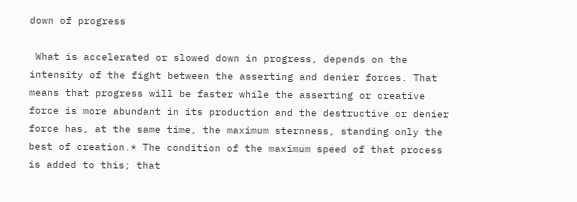down of progress

 What is accelerated or slowed down in progress, depends on the intensity of the fight between the asserting and denier forces. That means that progress will be faster while the asserting or creative force is more abundant in its production and the destructive or denier force has, at the same time, the maximum sternness, standing only the best of creation.* The condition of the maximum speed of that process is added to this; that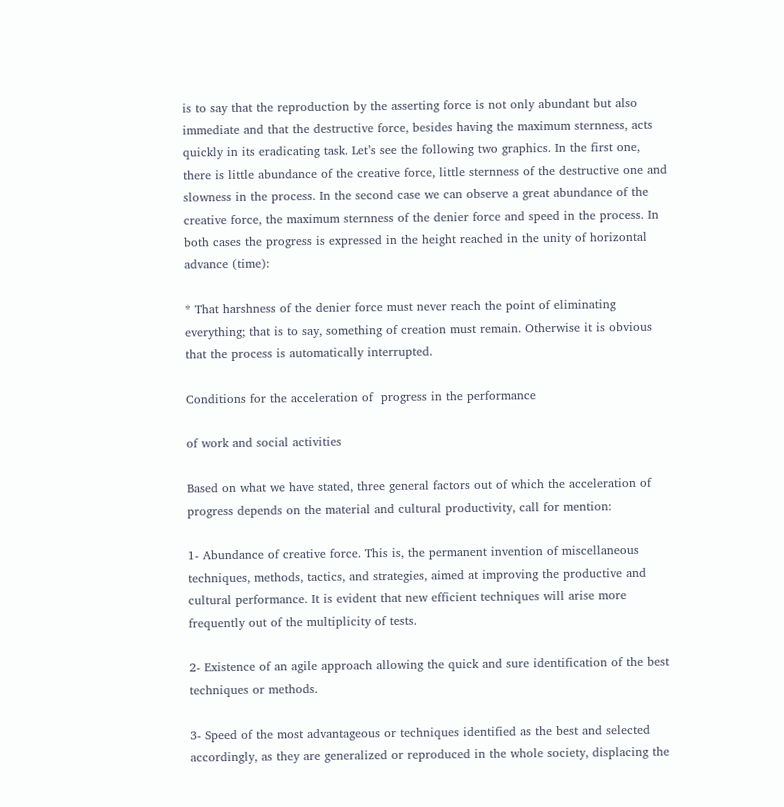is to say that the reproduction by the asserting force is not only abundant but also immediate and that the destructive force, besides having the maximum sternness, acts quickly in its eradicating task. Let’s see the following two graphics. In the first one, there is little abundance of the creative force, little sternness of the destructive one and slowness in the process. In the second case we can observe a great abundance of the creative force, the maximum sternness of the denier force and speed in the process. In both cases the progress is expressed in the height reached in the unity of horizontal advance (time):

* That harshness of the denier force must never reach the point of eliminating everything; that is to say, something of creation must remain. Otherwise it is obvious that the process is automatically interrupted.

Conditions for the acceleration of  progress in the performance

of work and social activities

Based on what we have stated, three general factors out of which the acceleration of progress depends on the material and cultural productivity, call for mention:

1- Abundance of creative force. This is, the permanent invention of miscellaneous techniques, methods, tactics, and strategies, aimed at improving the productive and cultural performance. It is evident that new efficient techniques will arise more frequently out of the multiplicity of tests.

2- Existence of an agile approach allowing the quick and sure identification of the best techniques or methods.

3- Speed of the most advantageous or techniques identified as the best and selected accordingly, as they are generalized or reproduced in the whole society, displacing the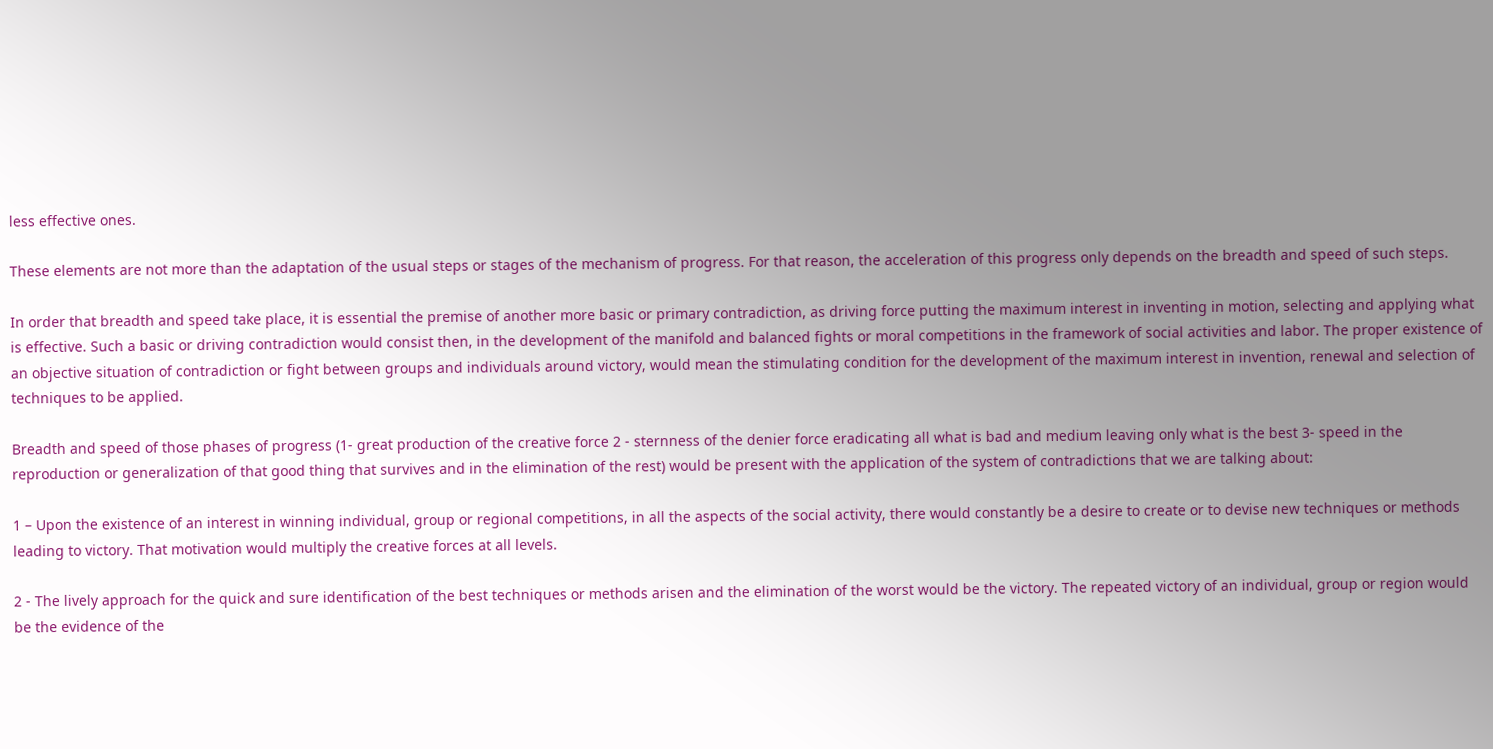less effective ones.

These elements are not more than the adaptation of the usual steps or stages of the mechanism of progress. For that reason, the acceleration of this progress only depends on the breadth and speed of such steps.

In order that breadth and speed take place, it is essential the premise of another more basic or primary contradiction, as driving force putting the maximum interest in inventing in motion, selecting and applying what is effective. Such a basic or driving contradiction would consist then, in the development of the manifold and balanced fights or moral competitions in the framework of social activities and labor. The proper existence of an objective situation of contradiction or fight between groups and individuals around victory, would mean the stimulating condition for the development of the maximum interest in invention, renewal and selection of techniques to be applied.

Breadth and speed of those phases of progress (1- great production of the creative force 2 - sternness of the denier force eradicating all what is bad and medium leaving only what is the best 3- speed in the reproduction or generalization of that good thing that survives and in the elimination of the rest) would be present with the application of the system of contradictions that we are talking about:

1 – Upon the existence of an interest in winning individual, group or regional competitions, in all the aspects of the social activity, there would constantly be a desire to create or to devise new techniques or methods leading to victory. That motivation would multiply the creative forces at all levels.

2 - The lively approach for the quick and sure identification of the best techniques or methods arisen and the elimination of the worst would be the victory. The repeated victory of an individual, group or region would be the evidence of the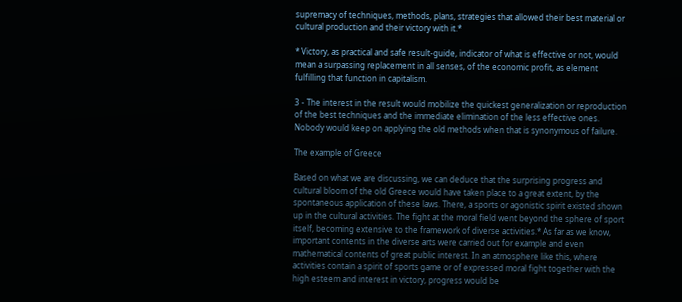supremacy of techniques, methods, plans, strategies that allowed their best material or cultural production and their victory with it.*

* Victory, as practical and safe result-guide, indicator of what is effective or not, would mean a surpassing replacement in all senses, of the economic profit, as element fulfilling that function in capitalism.

3 - The interest in the result would mobilize the quickest generalization or reproduction of the best techniques and the immediate elimination of the less effective ones. Nobody would keep on applying the old methods when that is synonymous of failure.

The example of Greece

Based on what we are discussing, we can deduce that the surprising progress and cultural bloom of the old Greece would have taken place to a great extent, by the spontaneous application of these laws. There, a sports or agonistic spirit existed shown up in the cultural activities. The fight at the moral field went beyond the sphere of sport itself, becoming extensive to the framework of diverse activities.* As far as we know, important contents in the diverse arts were carried out for example and even mathematical contents of great public interest. In an atmosphere like this, where activities contain a spirit of sports game or of expressed moral fight together with the high esteem and interest in victory, progress would be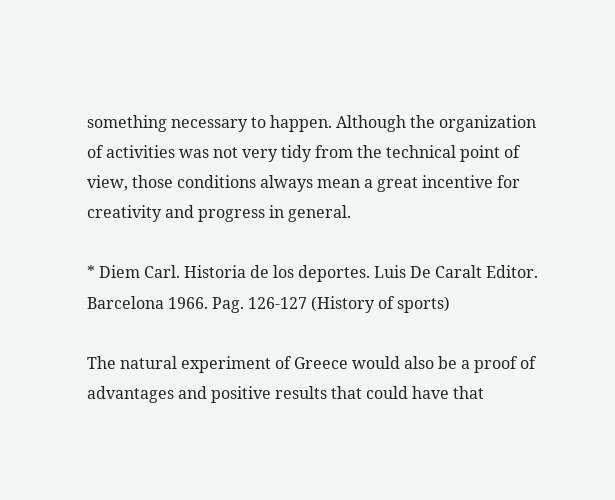something necessary to happen. Although the organization of activities was not very tidy from the technical point of view, those conditions always mean a great incentive for creativity and progress in general.

* Diem Carl. Historia de los deportes. Luis De Caralt Editor. Barcelona 1966. Pag. 126-127 (History of sports)

The natural experiment of Greece would also be a proof of advantages and positive results that could have that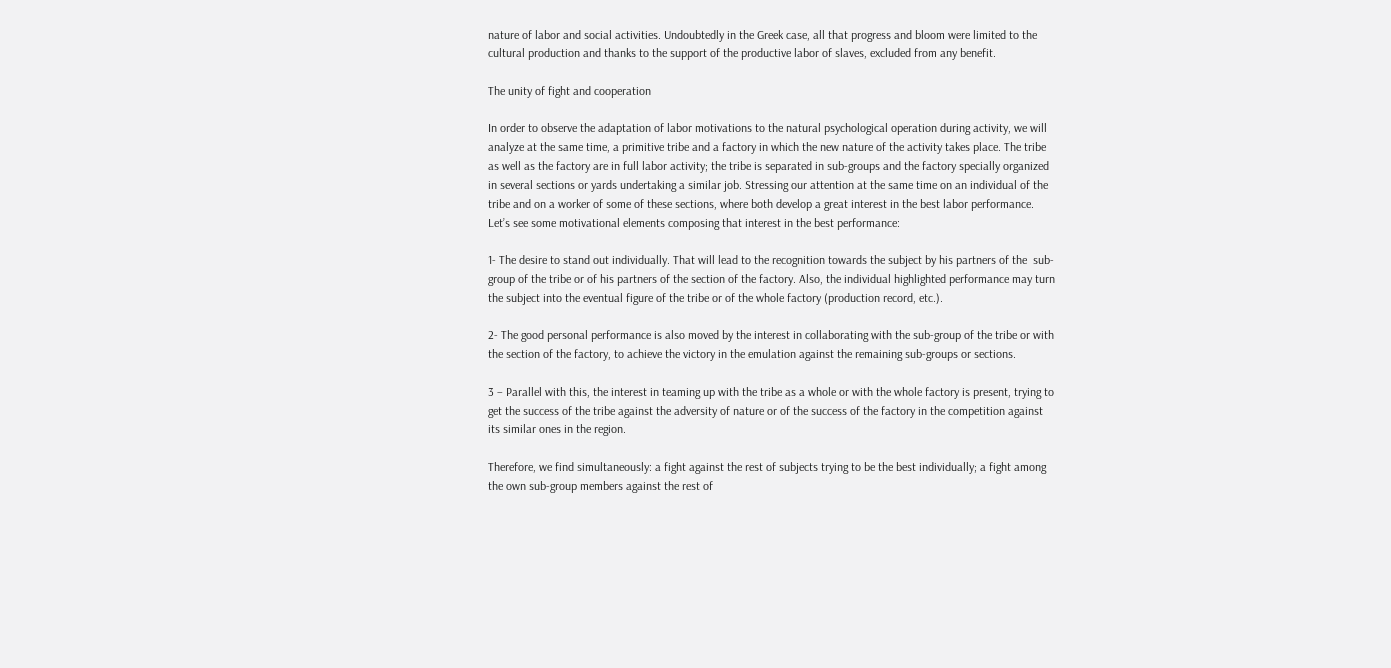nature of labor and social activities. Undoubtedly in the Greek case, all that progress and bloom were limited to the cultural production and thanks to the support of the productive labor of slaves, excluded from any benefit.

The unity of fight and cooperation

In order to observe the adaptation of labor motivations to the natural psychological operation during activity, we will analyze at the same time, a primitive tribe and a factory in which the new nature of the activity takes place. The tribe as well as the factory are in full labor activity; the tribe is separated in sub-groups and the factory specially organized in several sections or yards undertaking a similar job. Stressing our attention at the same time on an individual of the tribe and on a worker of some of these sections, where both develop a great interest in the best labor performance. Let’s see some motivational elements composing that interest in the best performance:

1- The desire to stand out individually. That will lead to the recognition towards the subject by his partners of the  sub-group of the tribe or of his partners of the section of the factory. Also, the individual highlighted performance may turn the subject into the eventual figure of the tribe or of the whole factory (production record, etc.).

2- The good personal performance is also moved by the interest in collaborating with the sub-group of the tribe or with the section of the factory, to achieve the victory in the emulation against the remaining sub-groups or sections.

3 – Parallel with this, the interest in teaming up with the tribe as a whole or with the whole factory is present, trying to get the success of the tribe against the adversity of nature or of the success of the factory in the competition against its similar ones in the region.

Therefore, we find simultaneously: a fight against the rest of subjects trying to be the best individually; a fight among the own sub-group members against the rest of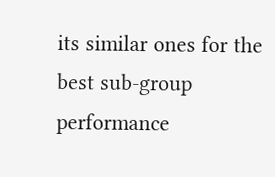its similar ones for the best sub-group performance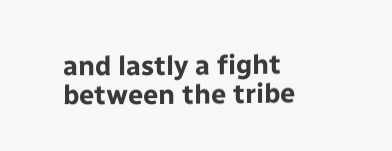and lastly a fight between the tribe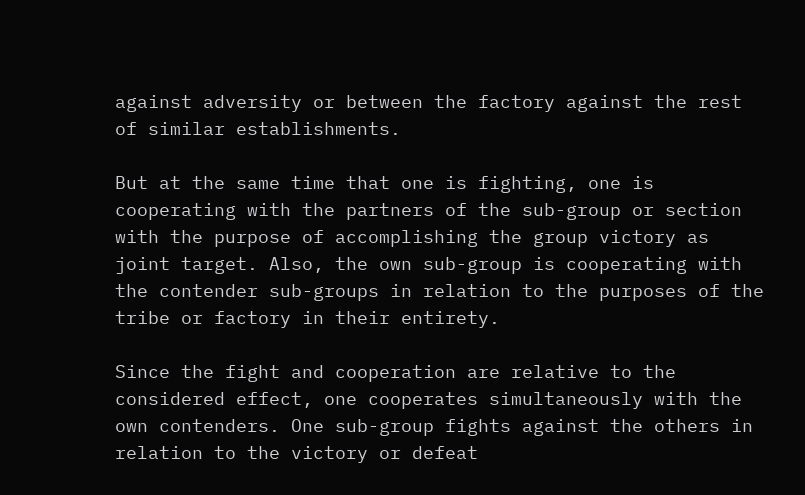against adversity or between the factory against the rest of similar establishments.

But at the same time that one is fighting, one is cooperating with the partners of the sub-group or section with the purpose of accomplishing the group victory as joint target. Also, the own sub-group is cooperating with the contender sub-groups in relation to the purposes of the tribe or factory in their entirety.

Since the fight and cooperation are relative to the considered effect, one cooperates simultaneously with the own contenders. One sub-group fights against the others in relation to the victory or defeat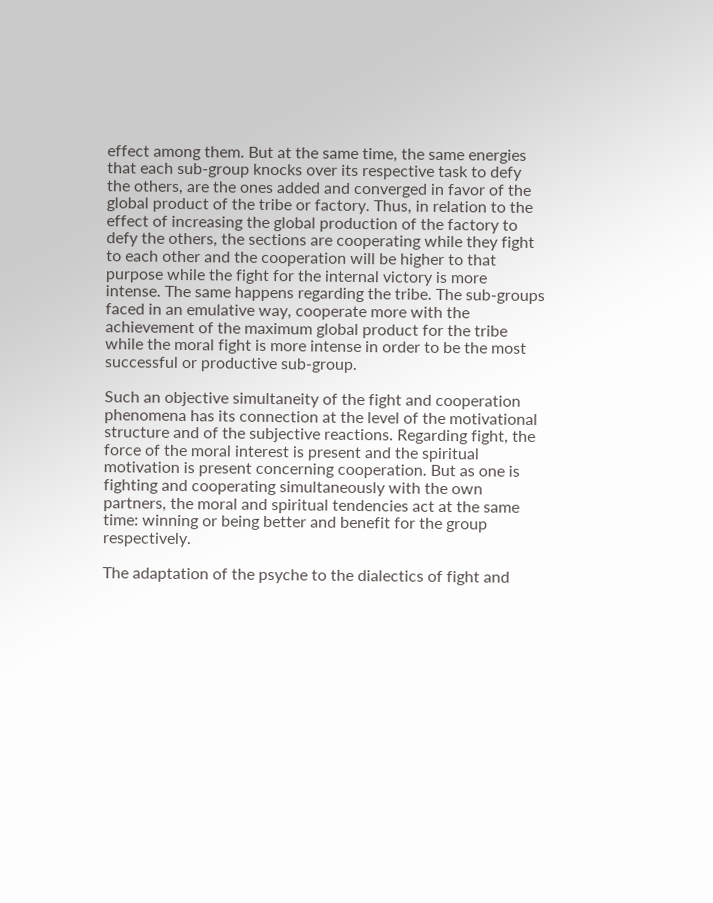effect among them. But at the same time, the same energies that each sub-group knocks over its respective task to defy the others, are the ones added and converged in favor of the global product of the tribe or factory. Thus, in relation to the effect of increasing the global production of the factory to defy the others, the sections are cooperating while they fight to each other and the cooperation will be higher to that purpose while the fight for the internal victory is more intense. The same happens regarding the tribe. The sub-groups faced in an emulative way, cooperate more with the achievement of the maximum global product for the tribe while the moral fight is more intense in order to be the most successful or productive sub-group.

Such an objective simultaneity of the fight and cooperation phenomena has its connection at the level of the motivational structure and of the subjective reactions. Regarding fight, the force of the moral interest is present and the spiritual motivation is present concerning cooperation. But as one is fighting and cooperating simultaneously with the own partners, the moral and spiritual tendencies act at the same time: winning or being better and benefit for the group respectively.

The adaptation of the psyche to the dialectics of fight and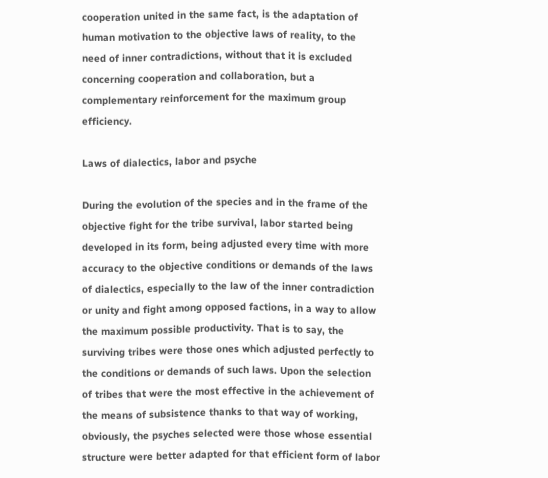cooperation united in the same fact, is the adaptation of human motivation to the objective laws of reality, to the need of inner contradictions, without that it is excluded concerning cooperation and collaboration, but a complementary reinforcement for the maximum group efficiency.

Laws of dialectics, labor and psyche

During the evolution of the species and in the frame of the objective fight for the tribe survival, labor started being developed in its form, being adjusted every time with more accuracy to the objective conditions or demands of the laws of dialectics, especially to the law of the inner contradiction or unity and fight among opposed factions, in a way to allow the maximum possible productivity. That is to say, the surviving tribes were those ones which adjusted perfectly to the conditions or demands of such laws. Upon the selection of tribes that were the most effective in the achievement of the means of subsistence thanks to that way of working, obviously, the psyches selected were those whose essential structure were better adapted for that efficient form of labor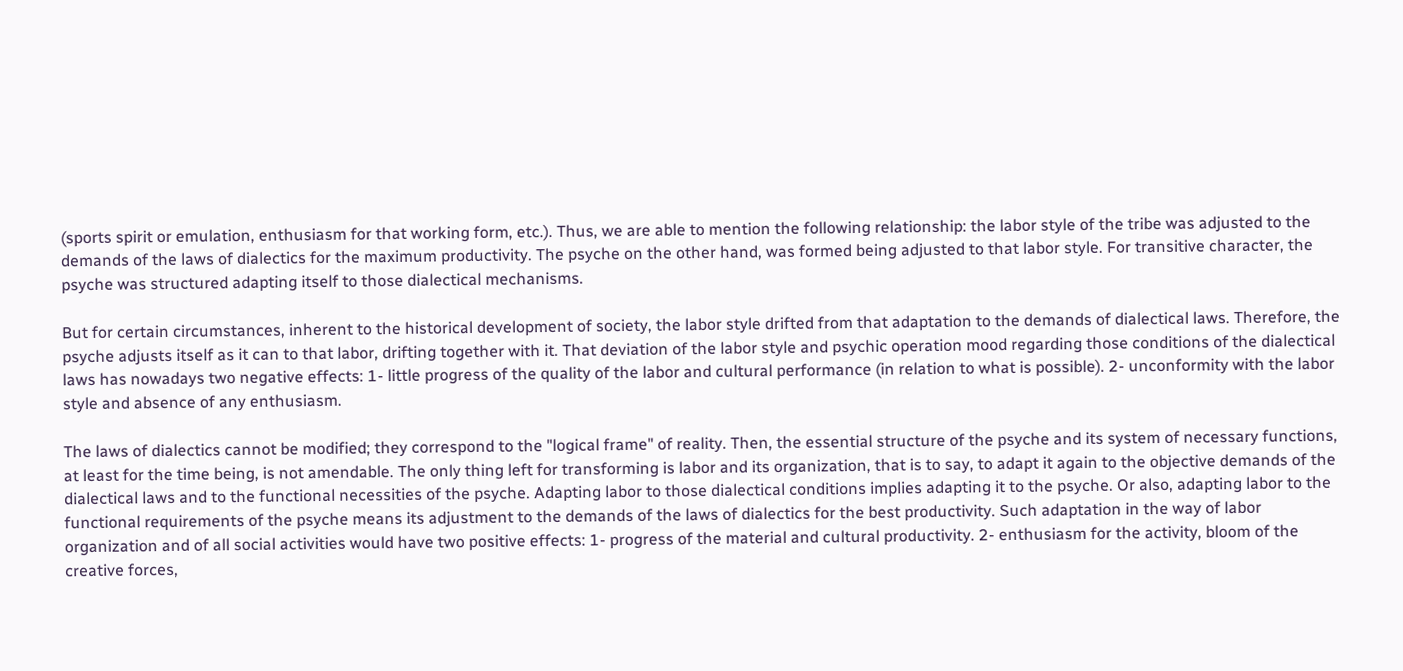(sports spirit or emulation, enthusiasm for that working form, etc.). Thus, we are able to mention the following relationship: the labor style of the tribe was adjusted to the demands of the laws of dialectics for the maximum productivity. The psyche on the other hand, was formed being adjusted to that labor style. For transitive character, the psyche was structured adapting itself to those dialectical mechanisms.

But for certain circumstances, inherent to the historical development of society, the labor style drifted from that adaptation to the demands of dialectical laws. Therefore, the psyche adjusts itself as it can to that labor, drifting together with it. That deviation of the labor style and psychic operation mood regarding those conditions of the dialectical laws has nowadays two negative effects: 1- little progress of the quality of the labor and cultural performance (in relation to what is possible). 2- unconformity with the labor style and absence of any enthusiasm.

The laws of dialectics cannot be modified; they correspond to the "logical frame" of reality. Then, the essential structure of the psyche and its system of necessary functions, at least for the time being, is not amendable. The only thing left for transforming is labor and its organization, that is to say, to adapt it again to the objective demands of the dialectical laws and to the functional necessities of the psyche. Adapting labor to those dialectical conditions implies adapting it to the psyche. Or also, adapting labor to the functional requirements of the psyche means its adjustment to the demands of the laws of dialectics for the best productivity. Such adaptation in the way of labor organization and of all social activities would have two positive effects: 1- progress of the material and cultural productivity. 2- enthusiasm for the activity, bloom of the creative forces,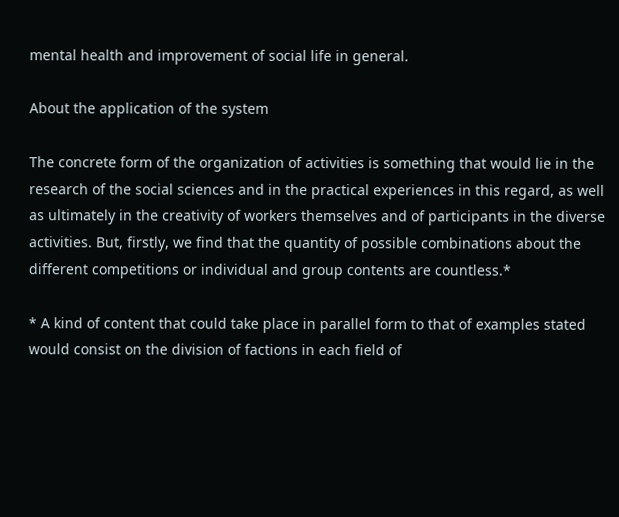mental health and improvement of social life in general.

About the application of the system

The concrete form of the organization of activities is something that would lie in the research of the social sciences and in the practical experiences in this regard, as well as ultimately in the creativity of workers themselves and of participants in the diverse activities. But, firstly, we find that the quantity of possible combinations about the different competitions or individual and group contents are countless.*

* A kind of content that could take place in parallel form to that of examples stated would consist on the division of factions in each field of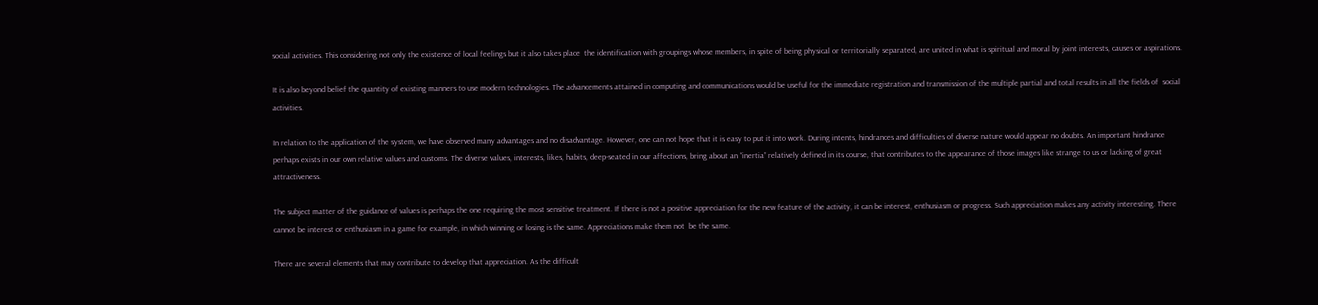social activities. This considering not only the existence of local feelings but it also takes place  the identification with groupings whose members, in spite of being physical or territorially separated, are united in what is spiritual and moral by joint interests, causes or aspirations.

It is also beyond belief the quantity of existing manners to use modern technologies. The advancements attained in computing and communications would be useful for the immediate registration and transmission of the multiple partial and total results in all the fields of  social activities.

In relation to the application of the system, we have observed many advantages and no disadvantage. However, one can not hope that it is easy to put it into work. During intents, hindrances and difficulties of diverse nature would appear no doubts. An important hindrance perhaps exists in our own relative values and customs. The diverse values, interests, likes, habits, deep-seated in our affections, bring about an “inertia” relatively defined in its course, that contributes to the appearance of those images like strange to us or lacking of great attractiveness.

The subject matter of the guidance of values is perhaps the one requiring the most sensitive treatment. If there is not a positive appreciation for the new feature of the activity, it can be interest, enthusiasm or progress. Such appreciation makes any activity interesting. There cannot be interest or enthusiasm in a game for example, in which winning or losing is the same. Appreciations make them not  be the same.

There are several elements that may contribute to develop that appreciation. As the difficult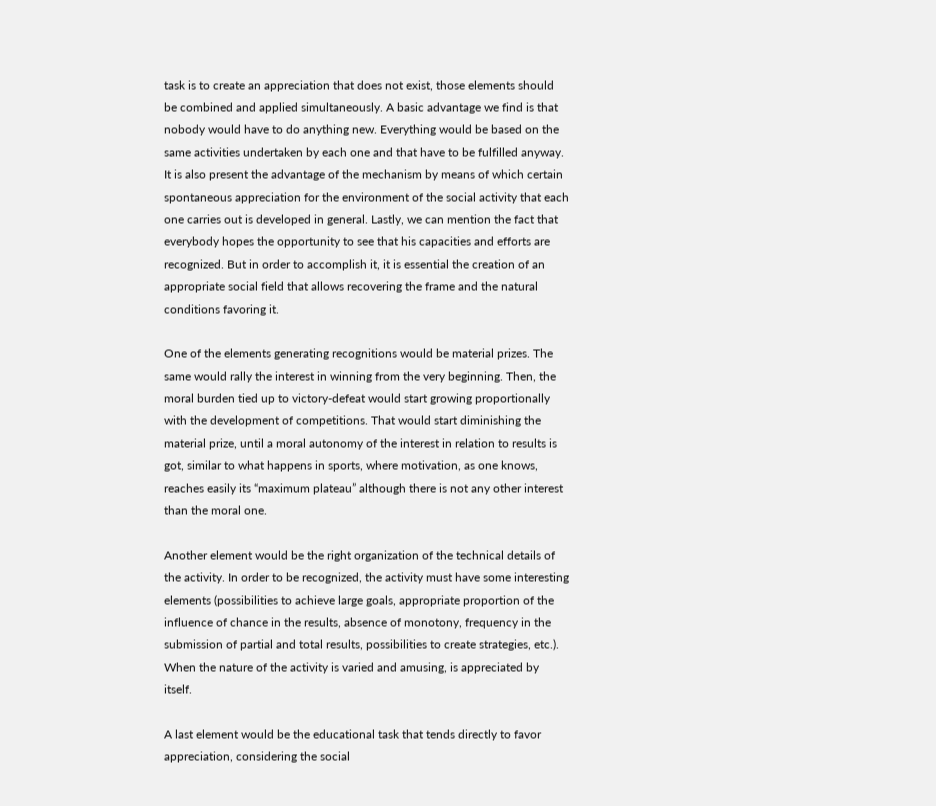task is to create an appreciation that does not exist, those elements should be combined and applied simultaneously. A basic advantage we find is that nobody would have to do anything new. Everything would be based on the same activities undertaken by each one and that have to be fulfilled anyway. It is also present the advantage of the mechanism by means of which certain spontaneous appreciation for the environment of the social activity that each one carries out is developed in general. Lastly, we can mention the fact that everybody hopes the opportunity to see that his capacities and efforts are recognized. But in order to accomplish it, it is essential the creation of an appropriate social field that allows recovering the frame and the natural conditions favoring it.

One of the elements generating recognitions would be material prizes. The same would rally the interest in winning from the very beginning. Then, the moral burden tied up to victory-defeat would start growing proportionally with the development of competitions. That would start diminishing the material prize, until a moral autonomy of the interest in relation to results is got, similar to what happens in sports, where motivation, as one knows, reaches easily its “maximum plateau” although there is not any other interest than the moral one.

Another element would be the right organization of the technical details of the activity. In order to be recognized, the activity must have some interesting elements (possibilities to achieve large goals, appropriate proportion of the influence of chance in the results, absence of monotony, frequency in the submission of partial and total results, possibilities to create strategies, etc.). When the nature of the activity is varied and amusing, is appreciated by itself.

A last element would be the educational task that tends directly to favor appreciation, considering the social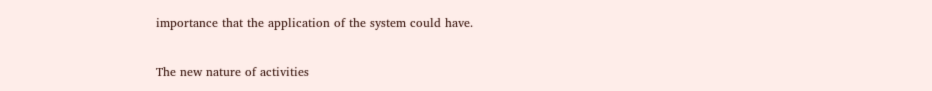importance that the application of the system could have.

The new nature of activities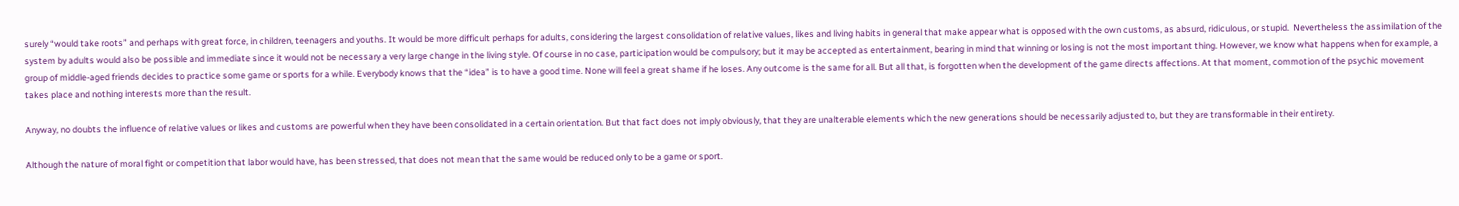surely “would take roots” and perhaps with great force, in children, teenagers and youths. It would be more difficult perhaps for adults, considering the largest consolidation of relative values, likes and living habits in general that make appear what is opposed with the own customs, as absurd, ridiculous, or stupid.  Nevertheless the assimilation of the system by adults would also be possible and immediate since it would not be necessary a very large change in the living style. Of course in no case, participation would be compulsory; but it may be accepted as entertainment, bearing in mind that winning or losing is not the most important thing. However, we know what happens when for example, a group of middle-aged friends decides to practice some game or sports for a while. Everybody knows that the “idea” is to have a good time. None will feel a great shame if he loses. Any outcome is the same for all. But all that, is forgotten when the development of the game directs affections. At that moment, commotion of the psychic movement takes place and nothing interests more than the result.

Anyway, no doubts the influence of relative values or likes and customs are powerful when they have been consolidated in a certain orientation. But that fact does not imply obviously, that they are unalterable elements which the new generations should be necessarily adjusted to, but they are transformable in their entirety.

Although the nature of moral fight or competition that labor would have, has been stressed, that does not mean that the same would be reduced only to be a game or sport.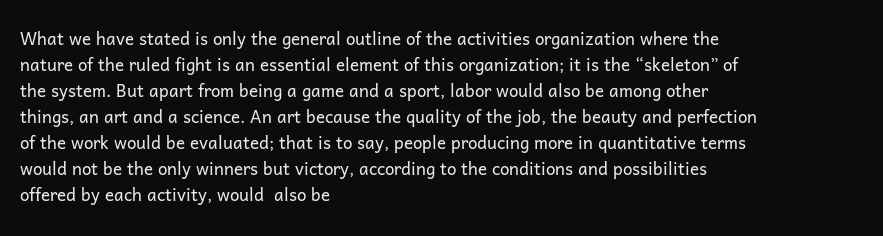What we have stated is only the general outline of the activities organization where the nature of the ruled fight is an essential element of this organization; it is the “skeleton” of the system. But apart from being a game and a sport, labor would also be among other things, an art and a science. An art because the quality of the job, the beauty and perfection of the work would be evaluated; that is to say, people producing more in quantitative terms would not be the only winners but victory, according to the conditions and possibilities offered by each activity, would  also be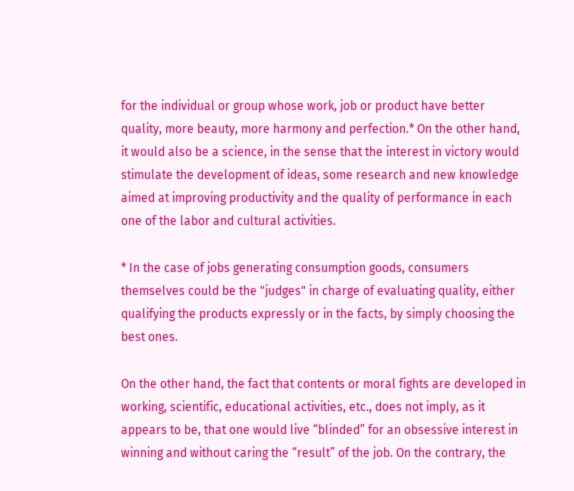for the individual or group whose work, job or product have better quality, more beauty, more harmony and perfection.* On the other hand, it would also be a science, in the sense that the interest in victory would stimulate the development of ideas, some research and new knowledge aimed at improving productivity and the quality of performance in each one of the labor and cultural activities.

* In the case of jobs generating consumption goods, consumers themselves could be the "judges" in charge of evaluating quality, either qualifying the products expressly or in the facts, by simply choosing the best ones.

On the other hand, the fact that contents or moral fights are developed in working, scientific, educational activities, etc., does not imply, as it appears to be, that one would live “blinded” for an obsessive interest in winning and without caring the “result” of the job. On the contrary, the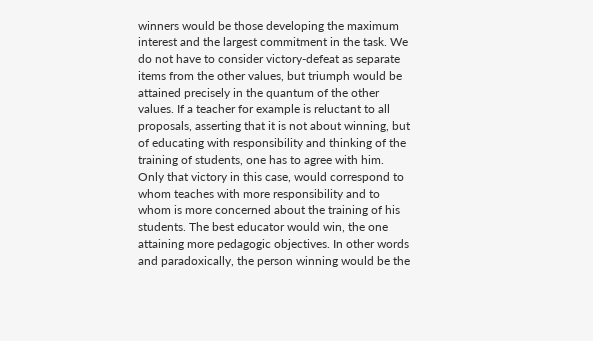winners would be those developing the maximum interest and the largest commitment in the task. We do not have to consider victory-defeat as separate items from the other values, but triumph would be attained precisely in the quantum of the other values. If a teacher for example is reluctant to all proposals, asserting that it is not about winning, but of educating with responsibility and thinking of the training of students, one has to agree with him. Only that victory in this case, would correspond to whom teaches with more responsibility and to whom is more concerned about the training of his students. The best educator would win, the one attaining more pedagogic objectives. In other words and paradoxically, the person winning would be the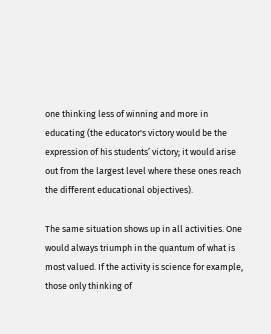one thinking less of winning and more in educating (the educator's victory would be the expression of his students’ victory; it would arise out from the largest level where these ones reach the different educational objectives).

The same situation shows up in all activities. One would always triumph in the quantum of what is most valued. If the activity is science for example, those only thinking of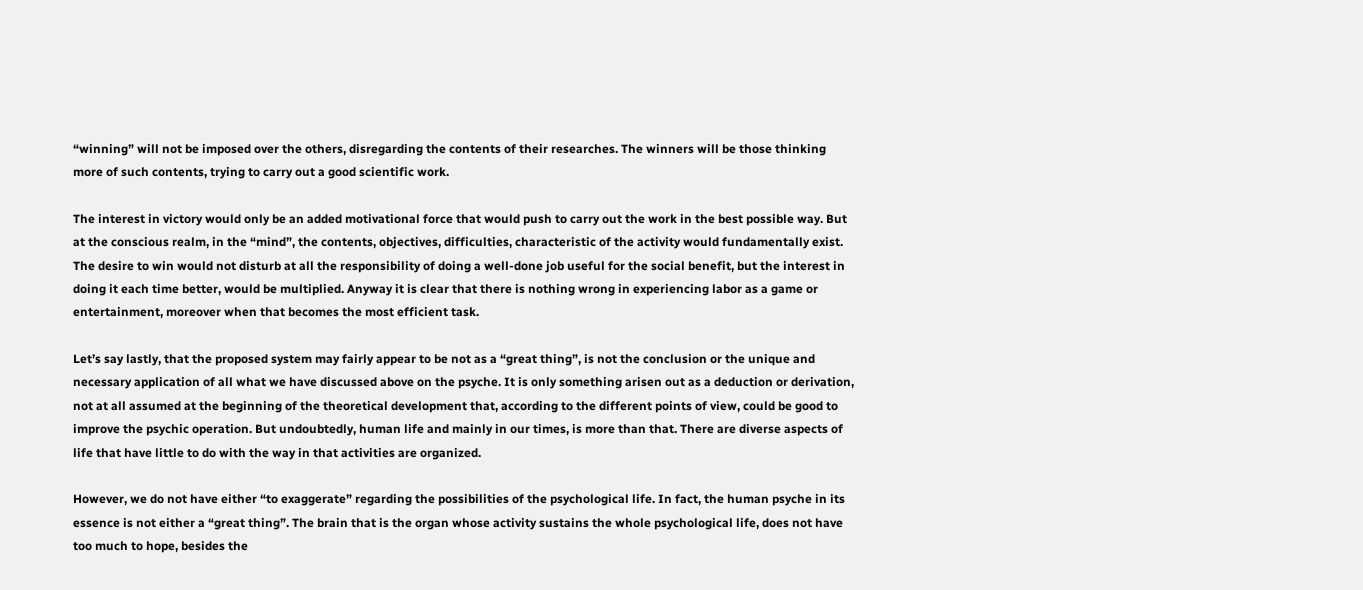“winning” will not be imposed over the others, disregarding the contents of their researches. The winners will be those thinking more of such contents, trying to carry out a good scientific work.

The interest in victory would only be an added motivational force that would push to carry out the work in the best possible way. But at the conscious realm, in the “mind”, the contents, objectives, difficulties, characteristic of the activity would fundamentally exist. The desire to win would not disturb at all the responsibility of doing a well-done job useful for the social benefit, but the interest in doing it each time better, would be multiplied. Anyway it is clear that there is nothing wrong in experiencing labor as a game or entertainment, moreover when that becomes the most efficient task.

Let’s say lastly, that the proposed system may fairly appear to be not as a “great thing”, is not the conclusion or the unique and necessary application of all what we have discussed above on the psyche. It is only something arisen out as a deduction or derivation, not at all assumed at the beginning of the theoretical development that, according to the different points of view, could be good to improve the psychic operation. But undoubtedly, human life and mainly in our times, is more than that. There are diverse aspects of life that have little to do with the way in that activities are organized.

However, we do not have either “to exaggerate” regarding the possibilities of the psychological life. In fact, the human psyche in its essence is not either a “great thing”. The brain that is the organ whose activity sustains the whole psychological life, does not have too much to hope, besides the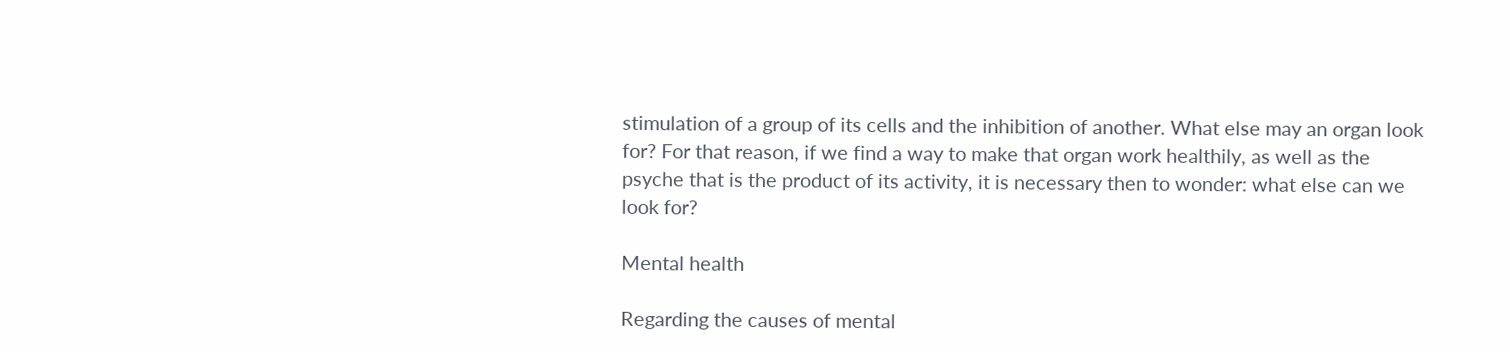stimulation of a group of its cells and the inhibition of another. What else may an organ look for? For that reason, if we find a way to make that organ work healthily, as well as the psyche that is the product of its activity, it is necessary then to wonder: what else can we look for?

Mental health

Regarding the causes of mental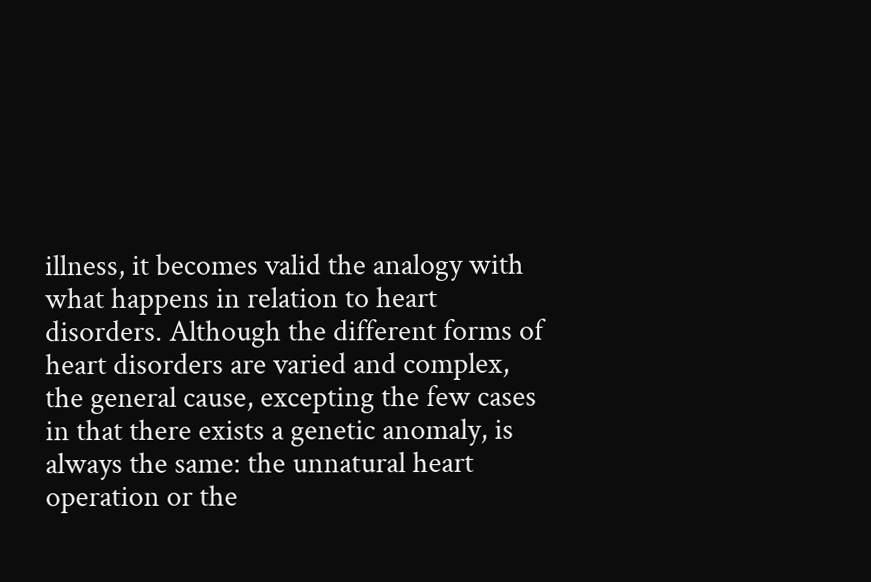illness, it becomes valid the analogy with what happens in relation to heart disorders. Although the different forms of heart disorders are varied and complex, the general cause, excepting the few cases in that there exists a genetic anomaly, is always the same: the unnatural heart operation or the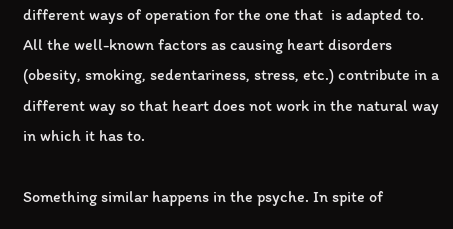different ways of operation for the one that  is adapted to. All the well-known factors as causing heart disorders (obesity, smoking, sedentariness, stress, etc.) contribute in a different way so that heart does not work in the natural way in which it has to.

Something similar happens in the psyche. In spite of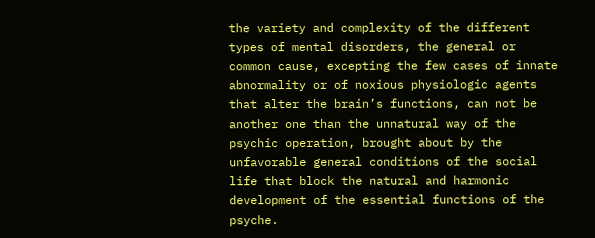the variety and complexity of the different types of mental disorders, the general or common cause, excepting the few cases of innate abnormality or of noxious physiologic agents that alter the brain’s functions, can not be another one than the unnatural way of the psychic operation, brought about by the unfavorable general conditions of the social life that block the natural and harmonic development of the essential functions of the psyche.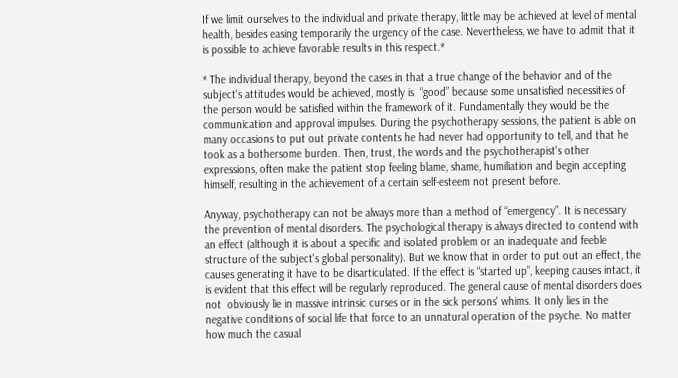If we limit ourselves to the individual and private therapy, little may be achieved at level of mental health, besides easing temporarily the urgency of the case. Nevertheless, we have to admit that it is possible to achieve favorable results in this respect.*

* The individual therapy, beyond the cases in that a true change of the behavior and of the subject's attitudes would be achieved, mostly is  “good” because some unsatisfied necessities of the person would be satisfied within the framework of it. Fundamentally they would be the communication and approval impulses. During the psychotherapy sessions, the patient is able on many occasions to put out private contents he had never had opportunity to tell, and that he took as a bothersome burden. Then, trust, the words and the psychotherapist's other expressions, often make the patient stop feeling blame, shame, humiliation and begin accepting himself, resulting in the achievement of a certain self-esteem not present before.

Anyway, psychotherapy can not be always more than a method of “emergency”. It is necessary the prevention of mental disorders. The psychological therapy is always directed to contend with an effect (although it is about a specific and isolated problem or an inadequate and feeble structure of the subject's global personality). But we know that in order to put out an effect, the causes generating it have to be disarticulated. If the effect is “started up”, keeping causes intact, it is evident that this effect will be regularly reproduced. The general cause of mental disorders does not  obviously lie in massive intrinsic curses or in the sick persons' whims. It only lies in the negative conditions of social life that force to an unnatural operation of the psyche. No matter how much the casual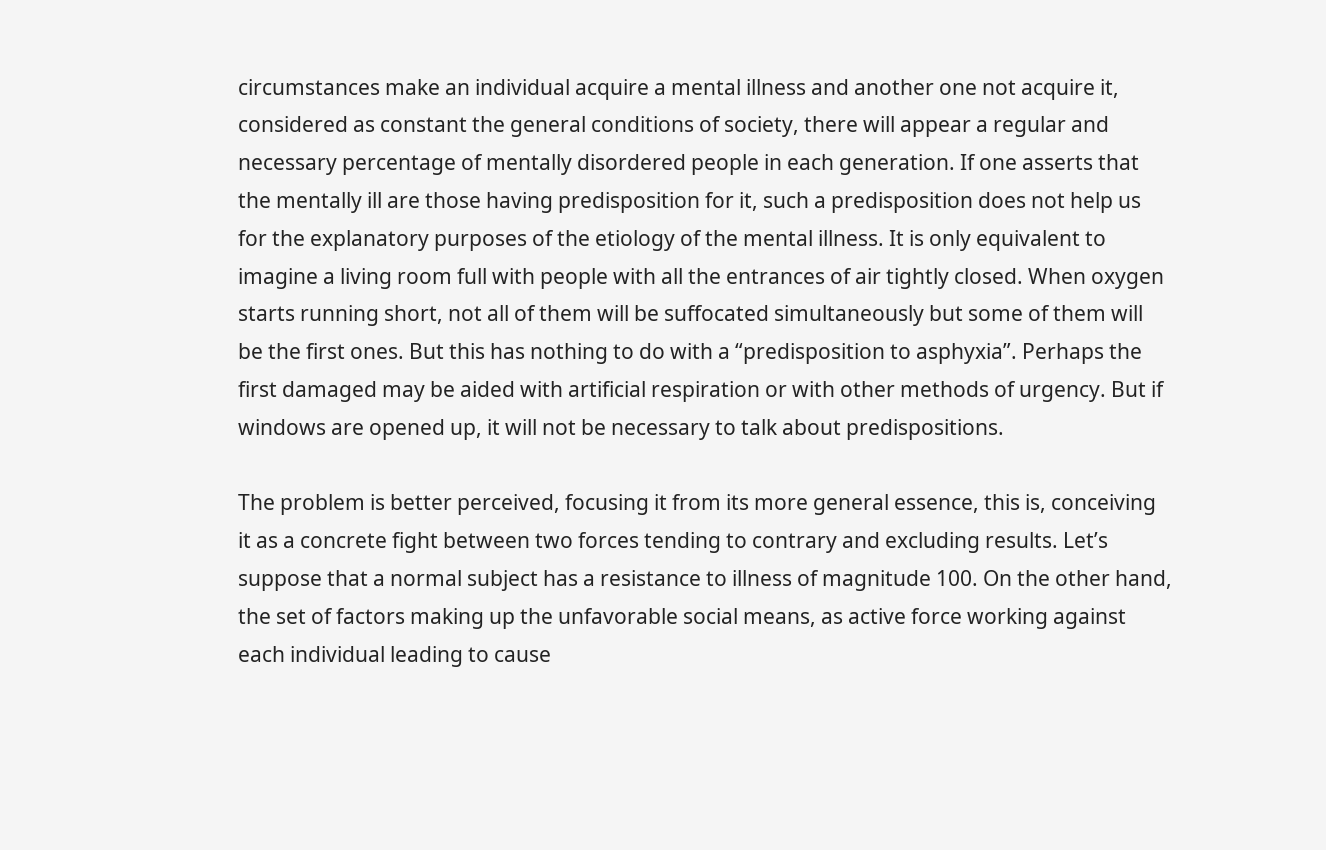circumstances make an individual acquire a mental illness and another one not acquire it, considered as constant the general conditions of society, there will appear a regular and necessary percentage of mentally disordered people in each generation. If one asserts that the mentally ill are those having predisposition for it, such a predisposition does not help us for the explanatory purposes of the etiology of the mental illness. It is only equivalent to imagine a living room full with people with all the entrances of air tightly closed. When oxygen starts running short, not all of them will be suffocated simultaneously but some of them will be the first ones. But this has nothing to do with a “predisposition to asphyxia”. Perhaps the first damaged may be aided with artificial respiration or with other methods of urgency. But if windows are opened up, it will not be necessary to talk about predispositions.

The problem is better perceived, focusing it from its more general essence, this is, conceiving it as a concrete fight between two forces tending to contrary and excluding results. Let’s suppose that a normal subject has a resistance to illness of magnitude 100. On the other hand, the set of factors making up the unfavorable social means, as active force working against each individual leading to cause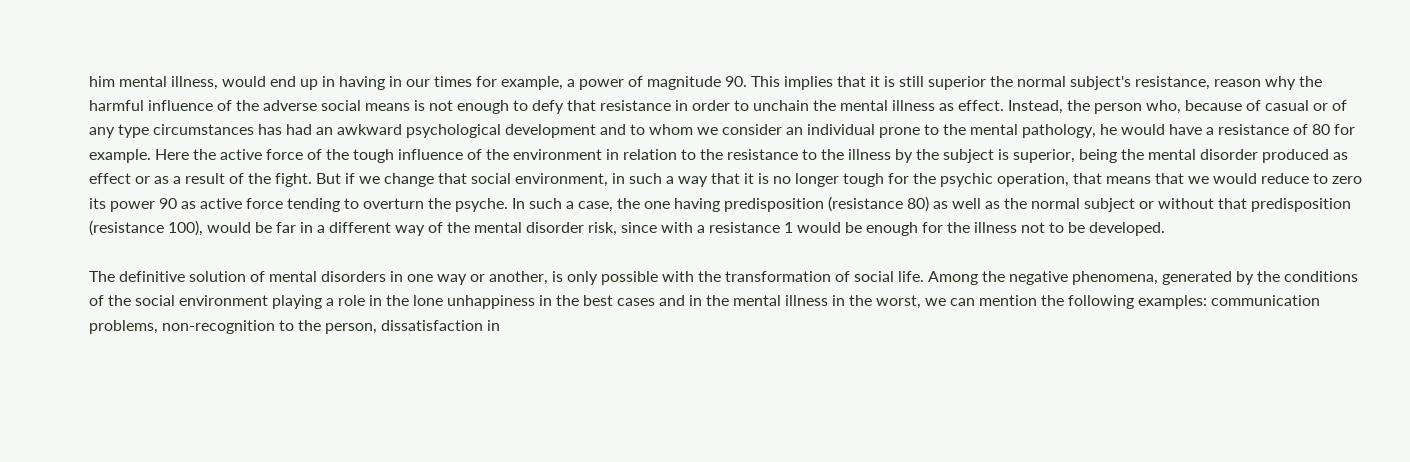him mental illness, would end up in having in our times for example, a power of magnitude 90. This implies that it is still superior the normal subject's resistance, reason why the harmful influence of the adverse social means is not enough to defy that resistance in order to unchain the mental illness as effect. Instead, the person who, because of casual or of any type circumstances has had an awkward psychological development and to whom we consider an individual prone to the mental pathology, he would have a resistance of 80 for example. Here the active force of the tough influence of the environment in relation to the resistance to the illness by the subject is superior, being the mental disorder produced as effect or as a result of the fight. But if we change that social environment, in such a way that it is no longer tough for the psychic operation, that means that we would reduce to zero its power 90 as active force tending to overturn the psyche. In such a case, the one having predisposition (resistance 80) as well as the normal subject or without that predisposition (resistance 100), would be far in a different way of the mental disorder risk, since with a resistance 1 would be enough for the illness not to be developed.

The definitive solution of mental disorders in one way or another, is only possible with the transformation of social life. Among the negative phenomena, generated by the conditions of the social environment playing a role in the lone unhappiness in the best cases and in the mental illness in the worst, we can mention the following examples: communication problems, non-recognition to the person, dissatisfaction in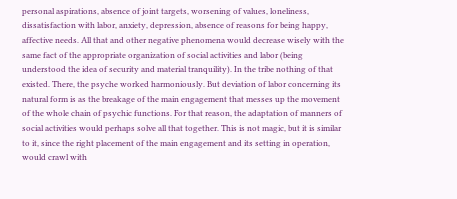personal aspirations, absence of joint targets, worsening of values, loneliness, dissatisfaction with labor, anxiety, depression, absence of reasons for being happy, affective needs. All that and other negative phenomena would decrease wisely with the same fact of the appropriate organization of social activities and labor (being understood the idea of security and material tranquility). In the tribe nothing of that existed. There, the psyche worked harmoniously. But deviation of labor concerning its natural form is as the breakage of the main engagement that messes up the movement of the whole chain of psychic functions. For that reason, the adaptation of manners of social activities would perhaps solve all that together. This is not magic, but it is similar to it, since the right placement of the main engagement and its setting in operation, would crawl with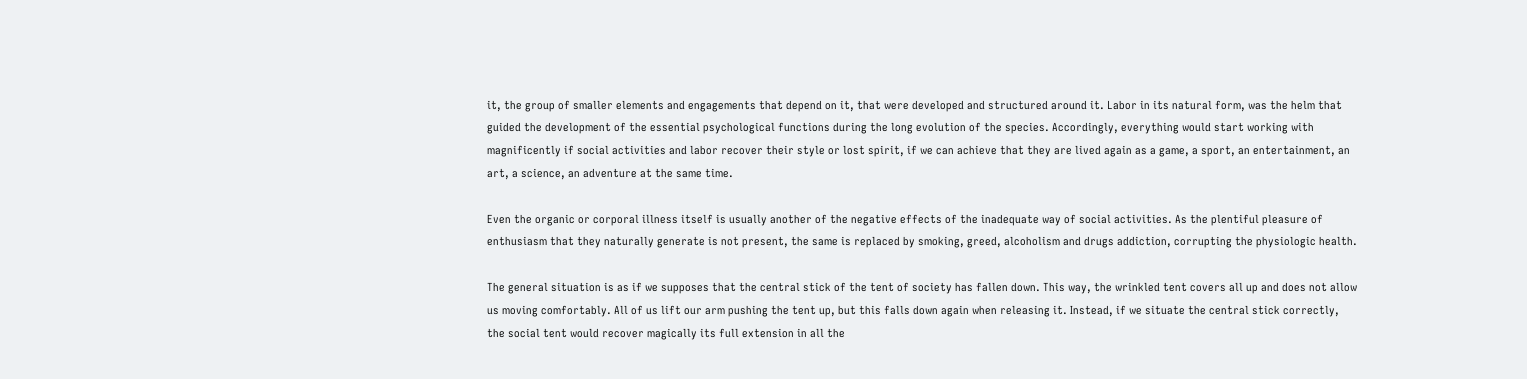it, the group of smaller elements and engagements that depend on it, that were developed and structured around it. Labor in its natural form, was the helm that guided the development of the essential psychological functions during the long evolution of the species. Accordingly, everything would start working with magnificently if social activities and labor recover their style or lost spirit, if we can achieve that they are lived again as a game, a sport, an entertainment, an art, a science, an adventure at the same time.

Even the organic or corporal illness itself is usually another of the negative effects of the inadequate way of social activities. As the plentiful pleasure of enthusiasm that they naturally generate is not present, the same is replaced by smoking, greed, alcoholism and drugs addiction, corrupting the physiologic health.

The general situation is as if we supposes that the central stick of the tent of society has fallen down. This way, the wrinkled tent covers all up and does not allow us moving comfortably. All of us lift our arm pushing the tent up, but this falls down again when releasing it. Instead, if we situate the central stick correctly, the social tent would recover magically its full extension in all the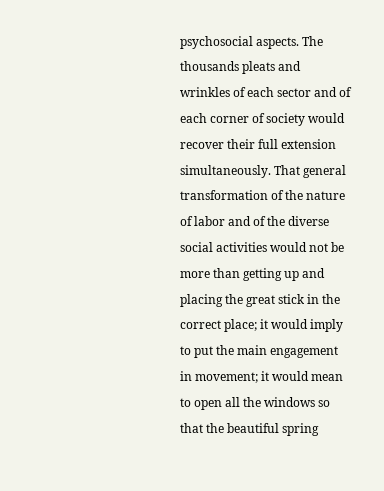psychosocial aspects. The thousands pleats and wrinkles of each sector and of each corner of society would recover their full extension simultaneously. That general transformation of the nature of labor and of the diverse social activities would not be more than getting up and placing the great stick in the correct place; it would imply to put the main engagement in movement; it would mean to open all the windows so that the beautiful spring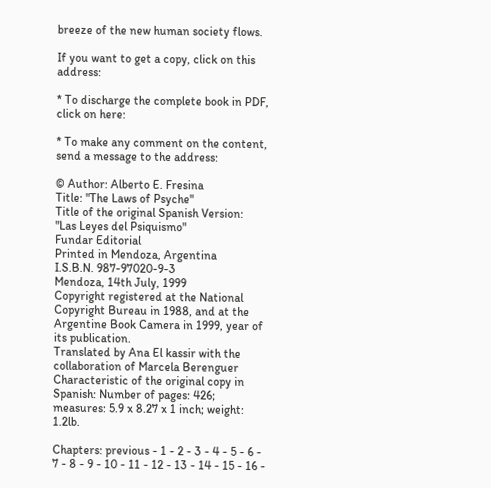breeze of the new human society flows.

If you want to get a copy, click on this address:

* To discharge the complete book in PDF, click on here:

* To make any comment on the content, send a message to the address:

© Author: Alberto E. Fresina
Title: "The Laws of Psyche"
Title of the original Spanish Version:
"Las Leyes del Psiquismo"
Fundar Editorial
Printed in Mendoza, Argentina
I.S.B.N. 987-97020-9-3
Mendoza, 14th July, 1999
Copyright registered at the National Copyright Bureau in 1988, and at the Argentine Book Camera in 1999, year of its publication.
Translated by Ana El kassir with the collaboration of Marcela Berenguer
Characteristic of the original copy in Spanish: Number of pages: 426; measures: 5.9 x 8.27 x 1 inch; weight: 1.2lb.

Chapters: previous - 1 - 2 - 3 - 4 - 5 - 6 - 7 - 8 - 9 - 10 - 11 - 12 - 13 - 14 - 15 - 16 -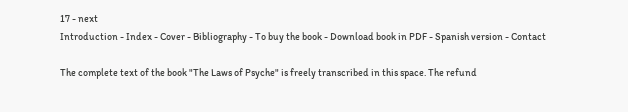17 - next
Introduction - Index - Cover - Bibliography - To buy the book - Download book in PDF - Spanish version - Contact

The complete text of the book "The Laws of Psyche" is freely transcribed in this space. The refund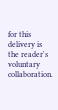for this delivery is the reader's voluntary collaboration.